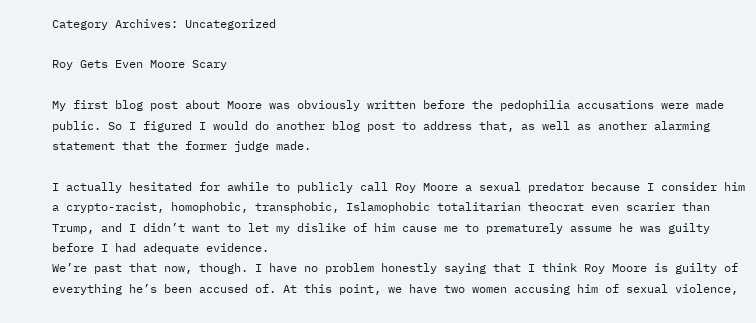Category Archives: Uncategorized

Roy Gets Even Moore Scary

My first blog post about Moore was obviously written before the pedophilia accusations were made public. So I figured I would do another blog post to address that, as well as another alarming statement that the former judge made.

I actually hesitated for awhile to publicly call Roy Moore a sexual predator because I consider him a crypto-racist, homophobic, transphobic, Islamophobic totalitarian theocrat even scarier than Trump, and I didn’t want to let my dislike of him cause me to prematurely assume he was guilty before I had adequate evidence.
We’re past that now, though. I have no problem honestly saying that I think Roy Moore is guilty of everything he’s been accused of. At this point, we have two women accusing him of sexual violence,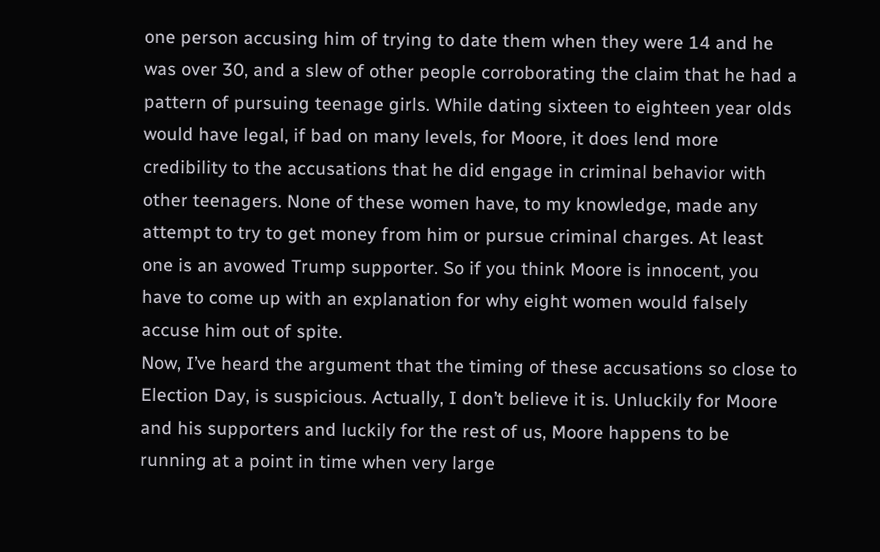one person accusing him of trying to date them when they were 14 and he was over 30, and a slew of other people corroborating the claim that he had a pattern of pursuing teenage girls. While dating sixteen to eighteen year olds would have legal, if bad on many levels, for Moore, it does lend more credibility to the accusations that he did engage in criminal behavior with other teenagers. None of these women have, to my knowledge, made any attempt to try to get money from him or pursue criminal charges. At least one is an avowed Trump supporter. So if you think Moore is innocent, you have to come up with an explanation for why eight women would falsely accuse him out of spite.
Now, I’ve heard the argument that the timing of these accusations so close to Election Day, is suspicious. Actually, I don’t believe it is. Unluckily for Moore and his supporters and luckily for the rest of us, Moore happens to be running at a point in time when very large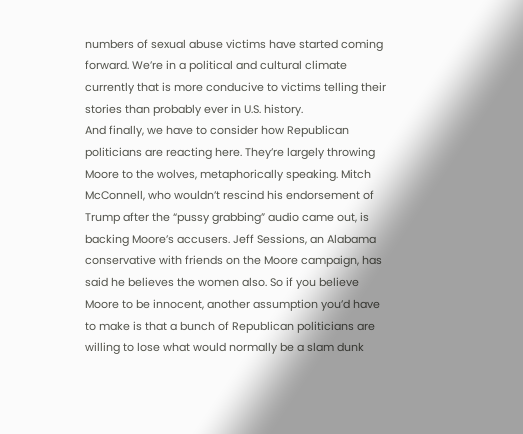numbers of sexual abuse victims have started coming forward. We’re in a political and cultural climate currently that is more conducive to victims telling their stories than probably ever in U.S. history.
And finally, we have to consider how Republican politicians are reacting here. They’re largely throwing Moore to the wolves, metaphorically speaking. Mitch McConnell, who wouldn’t rescind his endorsement of Trump after the “pussy grabbing” audio came out, is backing Moore’s accusers. Jeff Sessions, an Alabama conservative with friends on the Moore campaign, has said he believes the women also. So if you believe Moore to be innocent, another assumption you’d have to make is that a bunch of Republican politicians are willing to lose what would normally be a slam dunk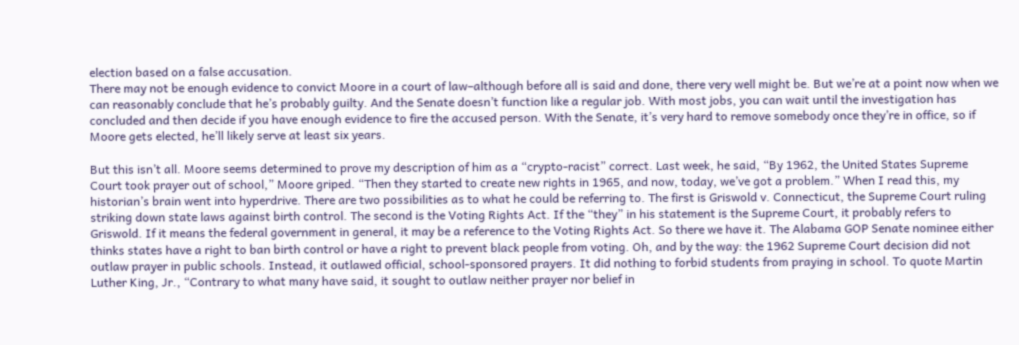election based on a false accusation.
There may not be enough evidence to convict Moore in a court of law–although before all is said and done, there very well might be. But we’re at a point now when we can reasonably conclude that he’s probably guilty. And the Senate doesn’t function like a regular job. With most jobs, you can wait until the investigation has concluded and then decide if you have enough evidence to fire the accused person. With the Senate, it’s very hard to remove somebody once they’re in office, so if Moore gets elected, he’ll likely serve at least six years.

But this isn’t all. Moore seems determined to prove my description of him as a “crypto-racist” correct. Last week, he said, “By 1962, the United States Supreme Court took prayer out of school,” Moore griped. “Then they started to create new rights in 1965, and now, today, we’ve got a problem.” When I read this, my historian’s brain went into hyperdrive. There are two possibilities as to what he could be referring to. The first is Griswold v. Connecticut, the Supreme Court ruling striking down state laws against birth control. The second is the Voting Rights Act. If the “they” in his statement is the Supreme Court, it probably refers to Griswold. If it means the federal government in general, it may be a reference to the Voting Rights Act. So there we have it. The Alabama GOP Senate nominee either thinks states have a right to ban birth control or have a right to prevent black people from voting. Oh, and by the way: the 1962 Supreme Court decision did not outlaw prayer in public schools. Instead, it outlawed official, school-sponsored prayers. It did nothing to forbid students from praying in school. To quote Martin Luther King, Jr., “Contrary to what many have said, it sought to outlaw neither prayer nor belief in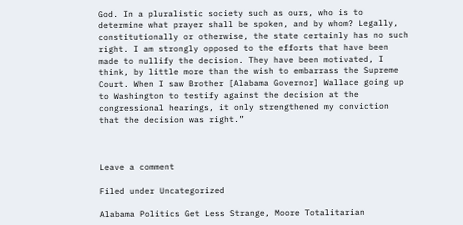God. In a pluralistic society such as ours, who is to determine what prayer shall be spoken, and by whom? Legally, constitutionally or otherwise, the state certainly has no such right. I am strongly opposed to the efforts that have been made to nullify the decision. They have been motivated, I think, by little more than the wish to embarrass the Supreme Court. When I saw Brother [Alabama Governor] Wallace going up to Washington to testify against the decision at the congressional hearings, it only strengthened my conviction that the decision was right.”



Leave a comment

Filed under Uncategorized

Alabama Politics Get Less Strange, Moore Totalitarian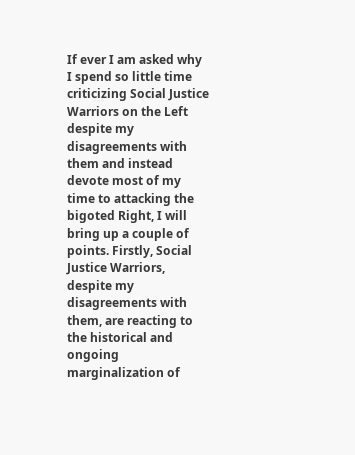If ever I am asked why I spend so little time criticizing Social Justice Warriors on the Left despite my disagreements with them and instead devote most of my time to attacking the bigoted Right, I will bring up a couple of points. Firstly, Social Justice Warriors, despite my disagreements with them, are reacting to the historical and ongoing marginalization of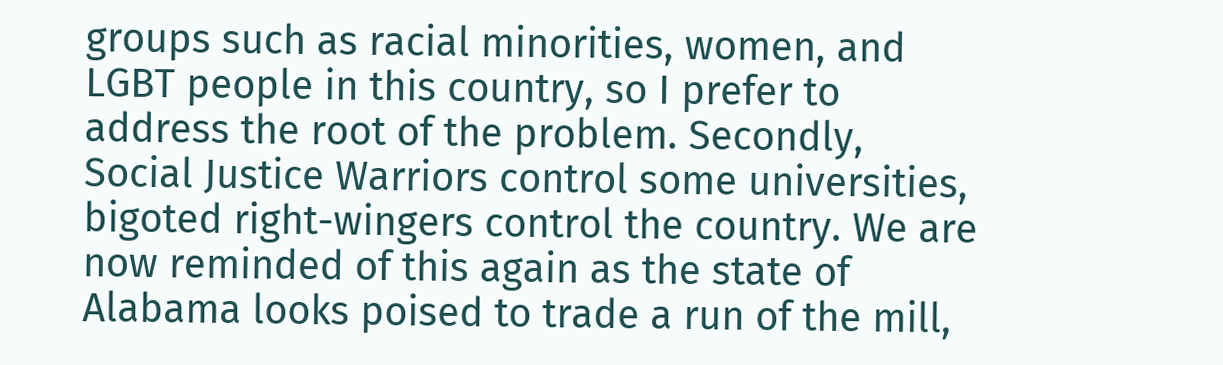groups such as racial minorities, women, and LGBT people in this country, so I prefer to address the root of the problem. Secondly, Social Justice Warriors control some universities, bigoted right-wingers control the country. We are now reminded of this again as the state of Alabama looks poised to trade a run of the mill,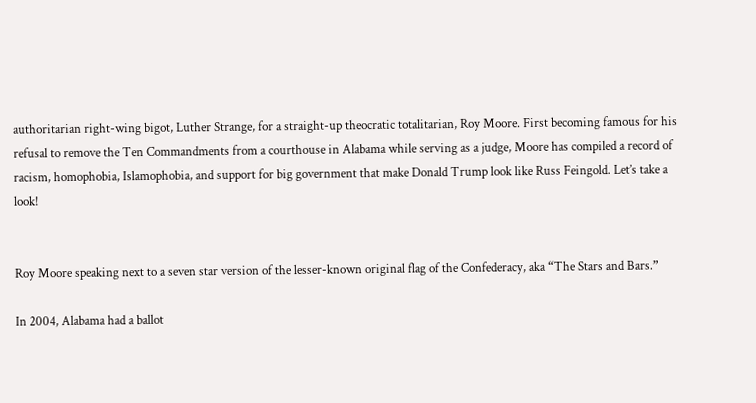authoritarian right-wing bigot, Luther Strange, for a straight-up theocratic totalitarian, Roy Moore. First becoming famous for his refusal to remove the Ten Commandments from a courthouse in Alabama while serving as a judge, Moore has compiled a record of racism, homophobia, Islamophobia, and support for big government that make Donald Trump look like Russ Feingold. Let’s take a look!


Roy Moore speaking next to a seven star version of the lesser-known original flag of the Confederacy, aka “The Stars and Bars.”

In 2004, Alabama had a ballot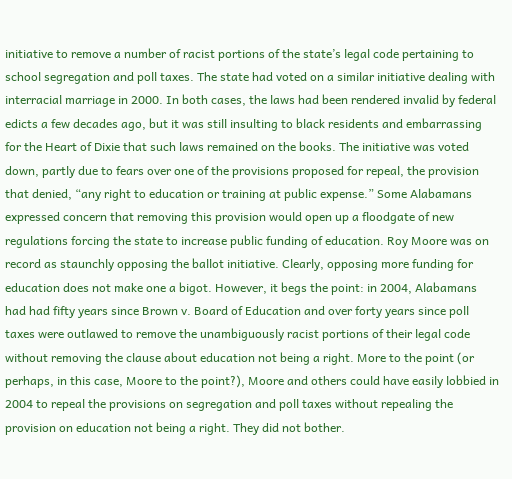initiative to remove a number of racist portions of the state’s legal code pertaining to school segregation and poll taxes. The state had voted on a similar initiative dealing with interracial marriage in 2000. In both cases, the laws had been rendered invalid by federal edicts a few decades ago, but it was still insulting to black residents and embarrassing for the Heart of Dixie that such laws remained on the books. The initiative was voted down, partly due to fears over one of the provisions proposed for repeal, the provision that denied, “any right to education or training at public expense.” Some Alabamans expressed concern that removing this provision would open up a floodgate of new regulations forcing the state to increase public funding of education. Roy Moore was on record as staunchly opposing the ballot initiative. Clearly, opposing more funding for education does not make one a bigot. However, it begs the point: in 2004, Alabamans had had fifty years since Brown v. Board of Education and over forty years since poll taxes were outlawed to remove the unambiguously racist portions of their legal code without removing the clause about education not being a right. More to the point (or perhaps, in this case, Moore to the point?), Moore and others could have easily lobbied in 2004 to repeal the provisions on segregation and poll taxes without repealing the provision on education not being a right. They did not bother.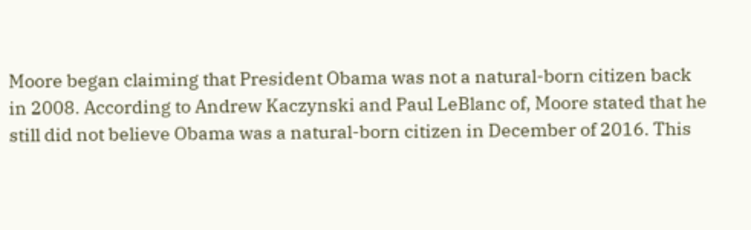Moore began claiming that President Obama was not a natural-born citizen back in 2008. According to Andrew Kaczynski and Paul LeBlanc of, Moore stated that he still did not believe Obama was a natural-born citizen in December of 2016. This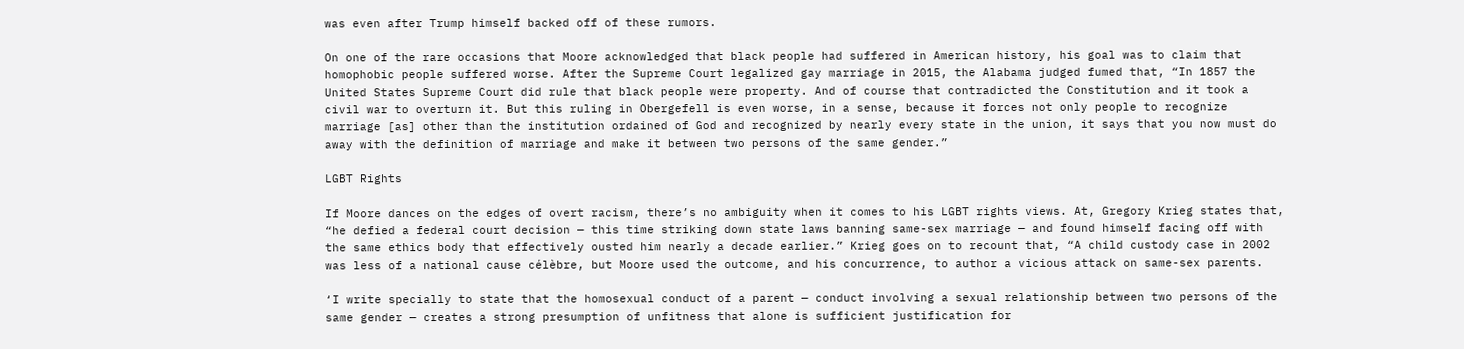was even after Trump himself backed off of these rumors.

On one of the rare occasions that Moore acknowledged that black people had suffered in American history, his goal was to claim that homophobic people suffered worse. After the Supreme Court legalized gay marriage in 2015, the Alabama judged fumed that, “In 1857 the United States Supreme Court did rule that black people were property. And of course that contradicted the Constitution and it took a civil war to overturn it. But this ruling in Obergefell is even worse, in a sense, because it forces not only people to recognize marriage [as] other than the institution ordained of God and recognized by nearly every state in the union, it says that you now must do away with the definition of marriage and make it between two persons of the same gender.”

LGBT Rights

If Moore dances on the edges of overt racism, there’s no ambiguity when it comes to his LGBT rights views. At, Gregory Krieg states that, “he defied a federal court decision — this time striking down state laws banning same-sex marriage — and found himself facing off with the same ethics body that effectively ousted him nearly a decade earlier.” Krieg goes on to recount that, “A child custody case in 2002 was less of a national cause célèbre, but Moore used the outcome, and his concurrence, to author a vicious attack on same-sex parents.

‘I write specially to state that the homosexual conduct of a parent — conduct involving a sexual relationship between two persons of the same gender — creates a strong presumption of unfitness that alone is sufficient justification for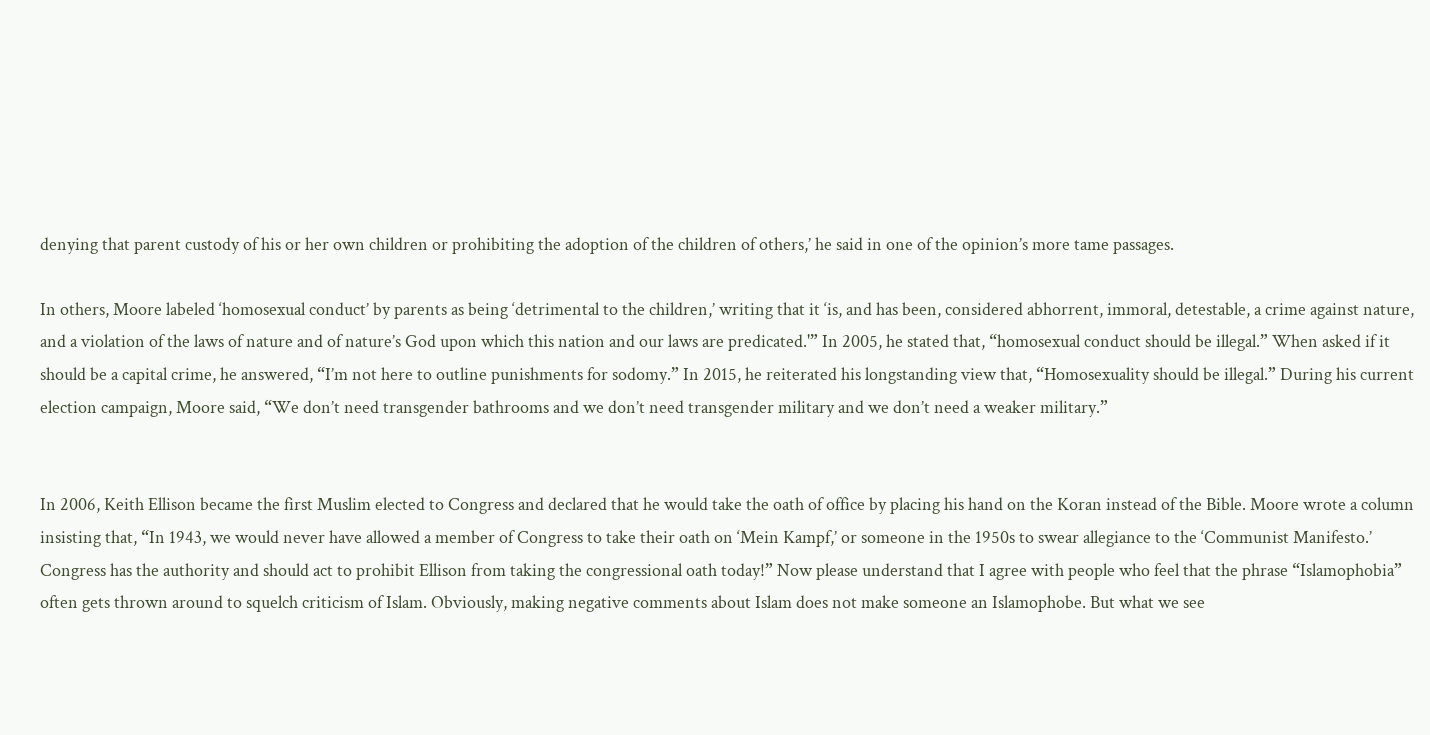denying that parent custody of his or her own children or prohibiting the adoption of the children of others,’ he said in one of the opinion’s more tame passages.

In others, Moore labeled ‘homosexual conduct’ by parents as being ‘detrimental to the children,’ writing that it ‘is, and has been, considered abhorrent, immoral, detestable, a crime against nature, and a violation of the laws of nature and of nature’s God upon which this nation and our laws are predicated.'” In 2005, he stated that, “homosexual conduct should be illegal.” When asked if it should be a capital crime, he answered, “I’m not here to outline punishments for sodomy.” In 2015, he reiterated his longstanding view that, “Homosexuality should be illegal.” During his current election campaign, Moore said, “We don’t need transgender bathrooms and we don’t need transgender military and we don’t need a weaker military.”


In 2006, Keith Ellison became the first Muslim elected to Congress and declared that he would take the oath of office by placing his hand on the Koran instead of the Bible. Moore wrote a column insisting that, “In 1943, we would never have allowed a member of Congress to take their oath on ‘Mein Kampf,’ or someone in the 1950s to swear allegiance to the ‘Communist Manifesto.’ Congress has the authority and should act to prohibit Ellison from taking the congressional oath today!” Now please understand that I agree with people who feel that the phrase “Islamophobia” often gets thrown around to squelch criticism of Islam. Obviously, making negative comments about Islam does not make someone an Islamophobe. But what we see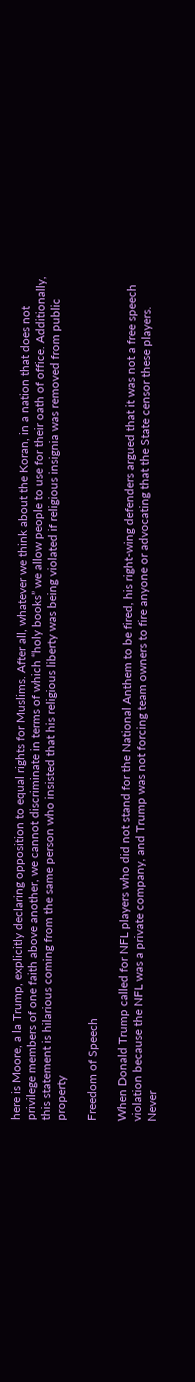here is Moore, a la Trump, explicitly declaring opposition to equal rights for Muslims. After all, whatever we think about the Koran, in a nation that does not privilege members of one faith above another, we cannot discriminate in terms of which “holy books” we allow people to use for their oath of office. Additionally, this statement is hilarious coming from the same person who insisted that his religious liberty was being violated if religious insignia was removed from public property

Freedom of Speech

When Donald Trump called for NFL players who did not stand for the National Anthem to be fired, his right-wing defenders argued that it was not a free speech violation because the NFL was a private company, and Trump was not forcing team owners to fire anyone or advocating that the State censor these players. Never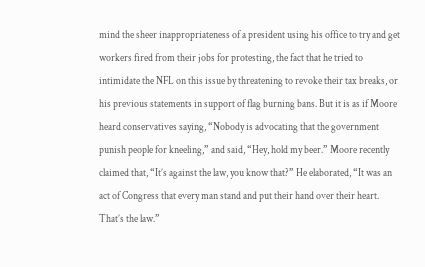mind the sheer inappropriateness of a president using his office to try and get workers fired from their jobs for protesting, the fact that he tried to intimidate the NFL on this issue by threatening to revoke their tax breaks, or his previous statements in support of flag burning bans. But it is as if Moore heard conservatives saying, “Nobody is advocating that the government punish people for kneeling,” and said, “Hey, hold my beer.” Moore recently claimed that, “It’s against the law, you know that?” He elaborated, “It was an act of Congress that every man stand and put their hand over their heart. That’s the law.”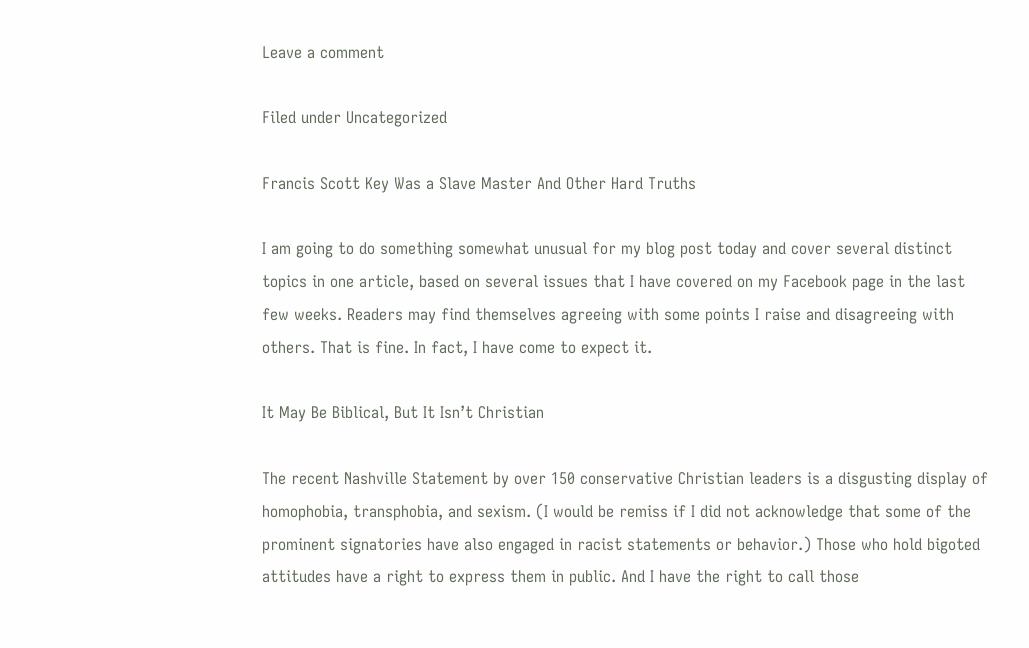Leave a comment

Filed under Uncategorized

Francis Scott Key Was a Slave Master And Other Hard Truths

I am going to do something somewhat unusual for my blog post today and cover several distinct topics in one article, based on several issues that I have covered on my Facebook page in the last few weeks. Readers may find themselves agreeing with some points I raise and disagreeing with others. That is fine. In fact, I have come to expect it.

It May Be Biblical, But It Isn’t Christian

The recent Nashville Statement by over 150 conservative Christian leaders is a disgusting display of homophobia, transphobia, and sexism. (I would be remiss if I did not acknowledge that some of the prominent signatories have also engaged in racist statements or behavior.) Those who hold bigoted attitudes have a right to express them in public. And I have the right to call those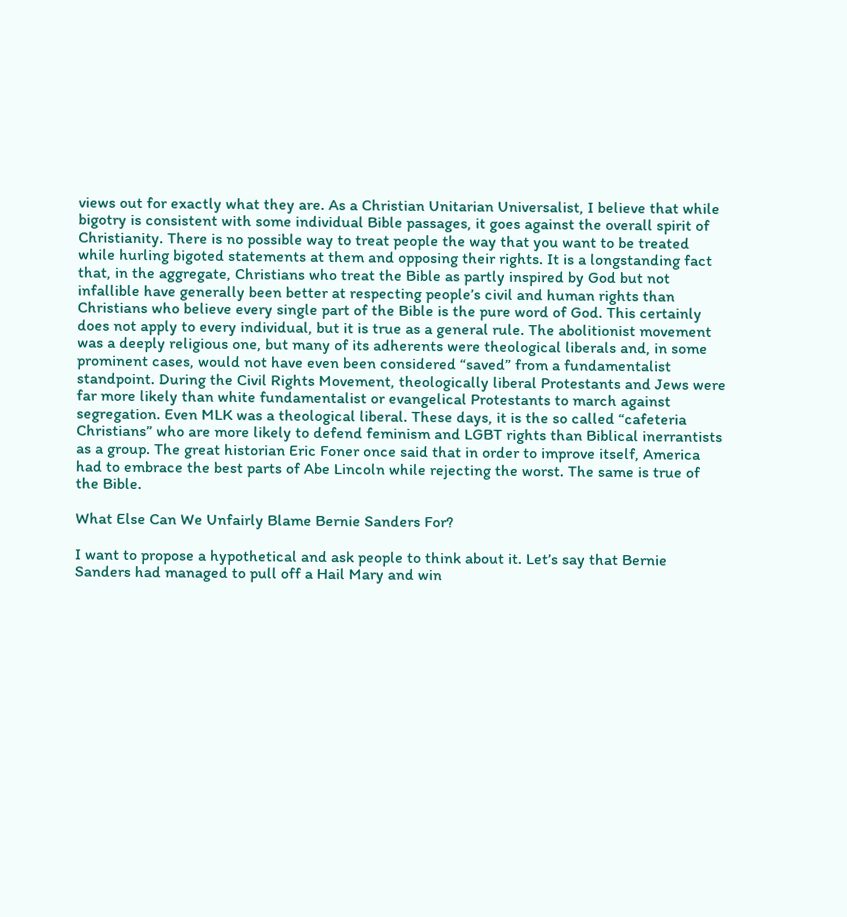views out for exactly what they are. As a Christian Unitarian Universalist, I believe that while bigotry is consistent with some individual Bible passages, it goes against the overall spirit of Christianity. There is no possible way to treat people the way that you want to be treated while hurling bigoted statements at them and opposing their rights. It is a longstanding fact that, in the aggregate, Christians who treat the Bible as partly inspired by God but not infallible have generally been better at respecting people’s civil and human rights than Christians who believe every single part of the Bible is the pure word of God. This certainly does not apply to every individual, but it is true as a general rule. The abolitionist movement was a deeply religious one, but many of its adherents were theological liberals and, in some prominent cases, would not have even been considered “saved” from a fundamentalist standpoint. During the Civil Rights Movement, theologically liberal Protestants and Jews were far more likely than white fundamentalist or evangelical Protestants to march against segregation. Even MLK was a theological liberal. These days, it is the so called “cafeteria Christians” who are more likely to defend feminism and LGBT rights than Biblical inerrantists as a group. The great historian Eric Foner once said that in order to improve itself, America had to embrace the best parts of Abe Lincoln while rejecting the worst. The same is true of the Bible.

What Else Can We Unfairly Blame Bernie Sanders For?

I want to propose a hypothetical and ask people to think about it. Let’s say that Bernie Sanders had managed to pull off a Hail Mary and win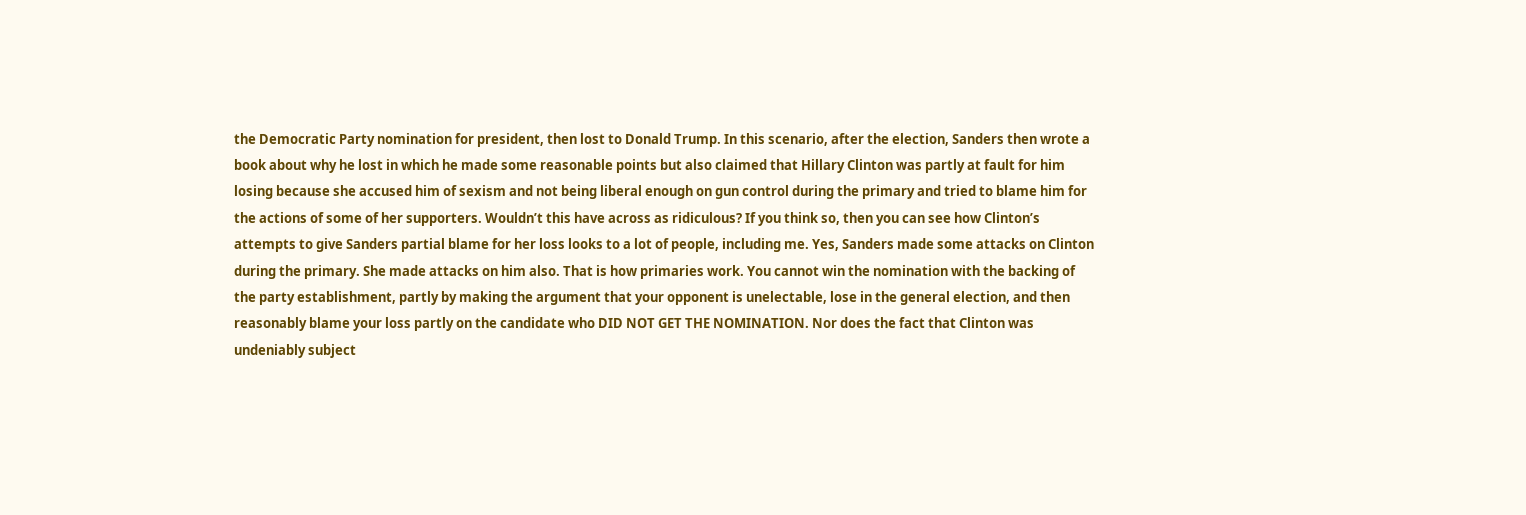the Democratic Party nomination for president, then lost to Donald Trump. In this scenario, after the election, Sanders then wrote a book about why he lost in which he made some reasonable points but also claimed that Hillary Clinton was partly at fault for him losing because she accused him of sexism and not being liberal enough on gun control during the primary and tried to blame him for the actions of some of her supporters. Wouldn’t this have across as ridiculous? If you think so, then you can see how Clinton’s attempts to give Sanders partial blame for her loss looks to a lot of people, including me. Yes, Sanders made some attacks on Clinton during the primary. She made attacks on him also. That is how primaries work. You cannot win the nomination with the backing of the party establishment, partly by making the argument that your opponent is unelectable, lose in the general election, and then reasonably blame your loss partly on the candidate who DID NOT GET THE NOMINATION. Nor does the fact that Clinton was undeniably subject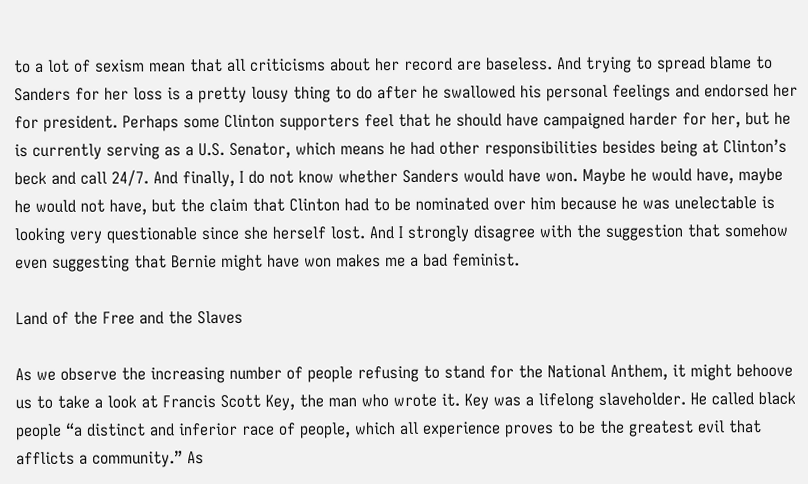to a lot of sexism mean that all criticisms about her record are baseless. And trying to spread blame to Sanders for her loss is a pretty lousy thing to do after he swallowed his personal feelings and endorsed her for president. Perhaps some Clinton supporters feel that he should have campaigned harder for her, but he is currently serving as a U.S. Senator, which means he had other responsibilities besides being at Clinton’s beck and call 24/7. And finally, I do not know whether Sanders would have won. Maybe he would have, maybe he would not have, but the claim that Clinton had to be nominated over him because he was unelectable is looking very questionable since she herself lost. And I strongly disagree with the suggestion that somehow even suggesting that Bernie might have won makes me a bad feminist.

Land of the Free and the Slaves

As we observe the increasing number of people refusing to stand for the National Anthem, it might behoove us to take a look at Francis Scott Key, the man who wrote it. Key was a lifelong slaveholder. He called black people “a distinct and inferior race of people, which all experience proves to be the greatest evil that afflicts a community.” As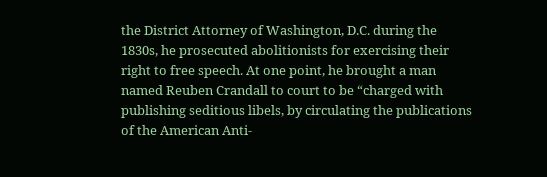the District Attorney of Washington, D.C. during the 1830s, he prosecuted abolitionists for exercising their right to free speech. At one point, he brought a man named Reuben Crandall to court to be “charged with publishing seditious libels, by circulating the publications of the American Anti-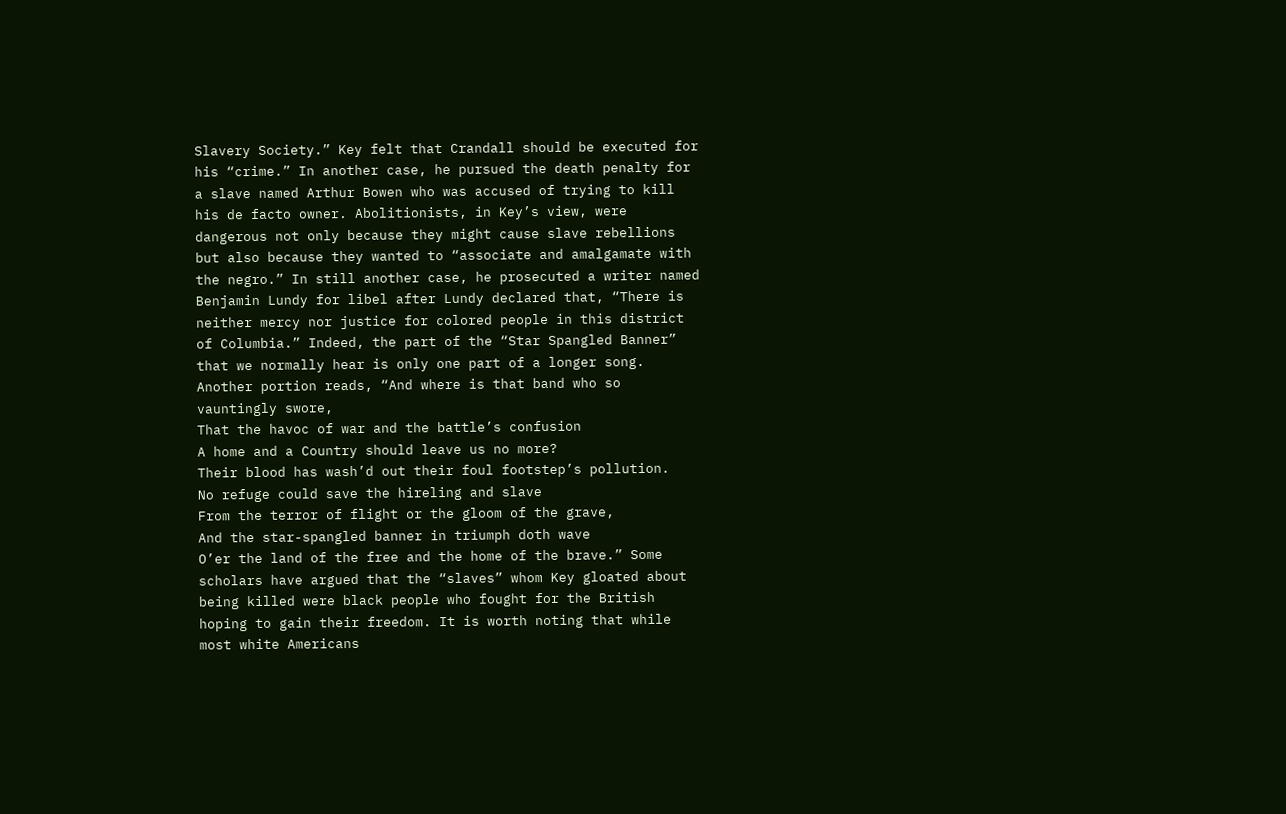Slavery Society.” Key felt that Crandall should be executed for his “crime.” In another case, he pursued the death penalty for a slave named Arthur Bowen who was accused of trying to kill his de facto owner. Abolitionists, in Key’s view, were dangerous not only because they might cause slave rebellions but also because they wanted to “associate and amalgamate with the negro.” In still another case, he prosecuted a writer named Benjamin Lundy for libel after Lundy declared that, “There is neither mercy nor justice for colored people in this district of Columbia.” Indeed, the part of the “Star Spangled Banner” that we normally hear is only one part of a longer song. Another portion reads, “And where is that band who so vauntingly swore,
That the havoc of war and the battle’s confusion
A home and a Country should leave us no more?
Their blood has wash’d out their foul footstep’s pollution.
No refuge could save the hireling and slave
From the terror of flight or the gloom of the grave,
And the star-spangled banner in triumph doth wave
O’er the land of the free and the home of the brave.” Some scholars have argued that the “slaves” whom Key gloated about being killed were black people who fought for the British hoping to gain their freedom. It is worth noting that while most white Americans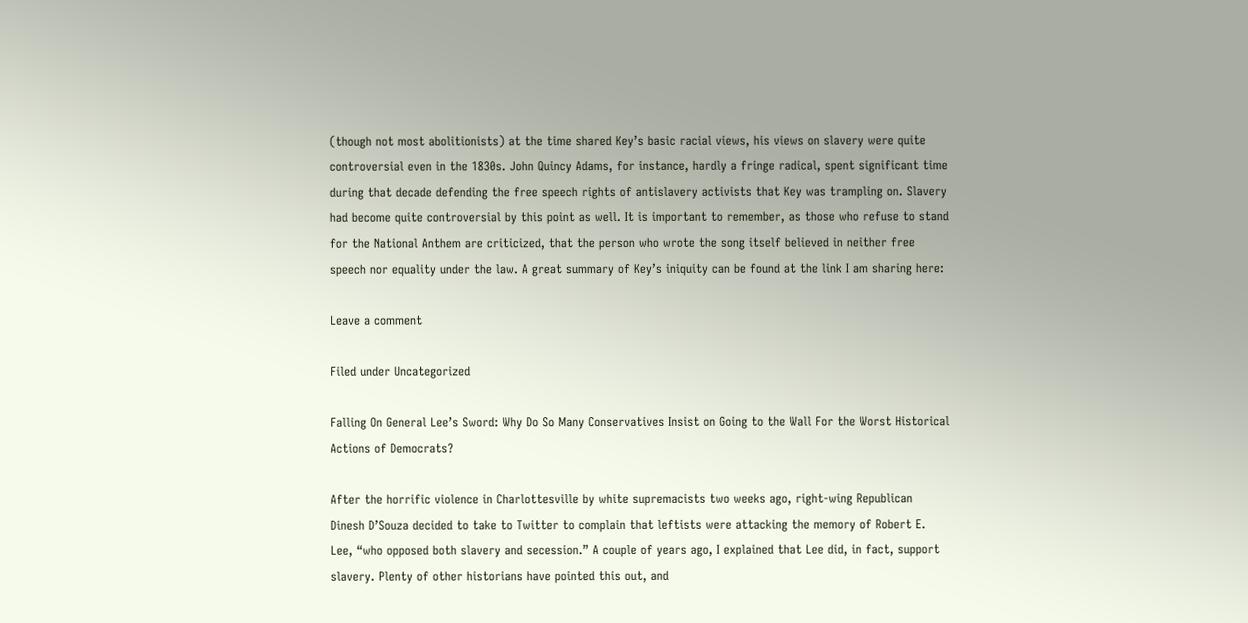(though not most abolitionists) at the time shared Key’s basic racial views, his views on slavery were quite controversial even in the 1830s. John Quincy Adams, for instance, hardly a fringe radical, spent significant time during that decade defending the free speech rights of antislavery activists that Key was trampling on. Slavery had become quite controversial by this point as well. It is important to remember, as those who refuse to stand for the National Anthem are criticized, that the person who wrote the song itself believed in neither free speech nor equality under the law. A great summary of Key’s iniquity can be found at the link I am sharing here:

Leave a comment

Filed under Uncategorized

Falling On General Lee’s Sword: Why Do So Many Conservatives Insist on Going to the Wall For the Worst Historical Actions of Democrats?

After the horrific violence in Charlottesville by white supremacists two weeks ago, right-wing Republican Dinesh D’Souza decided to take to Twitter to complain that leftists were attacking the memory of Robert E. Lee, “who opposed both slavery and secession.” A couple of years ago, I explained that Lee did, in fact, support slavery. Plenty of other historians have pointed this out, and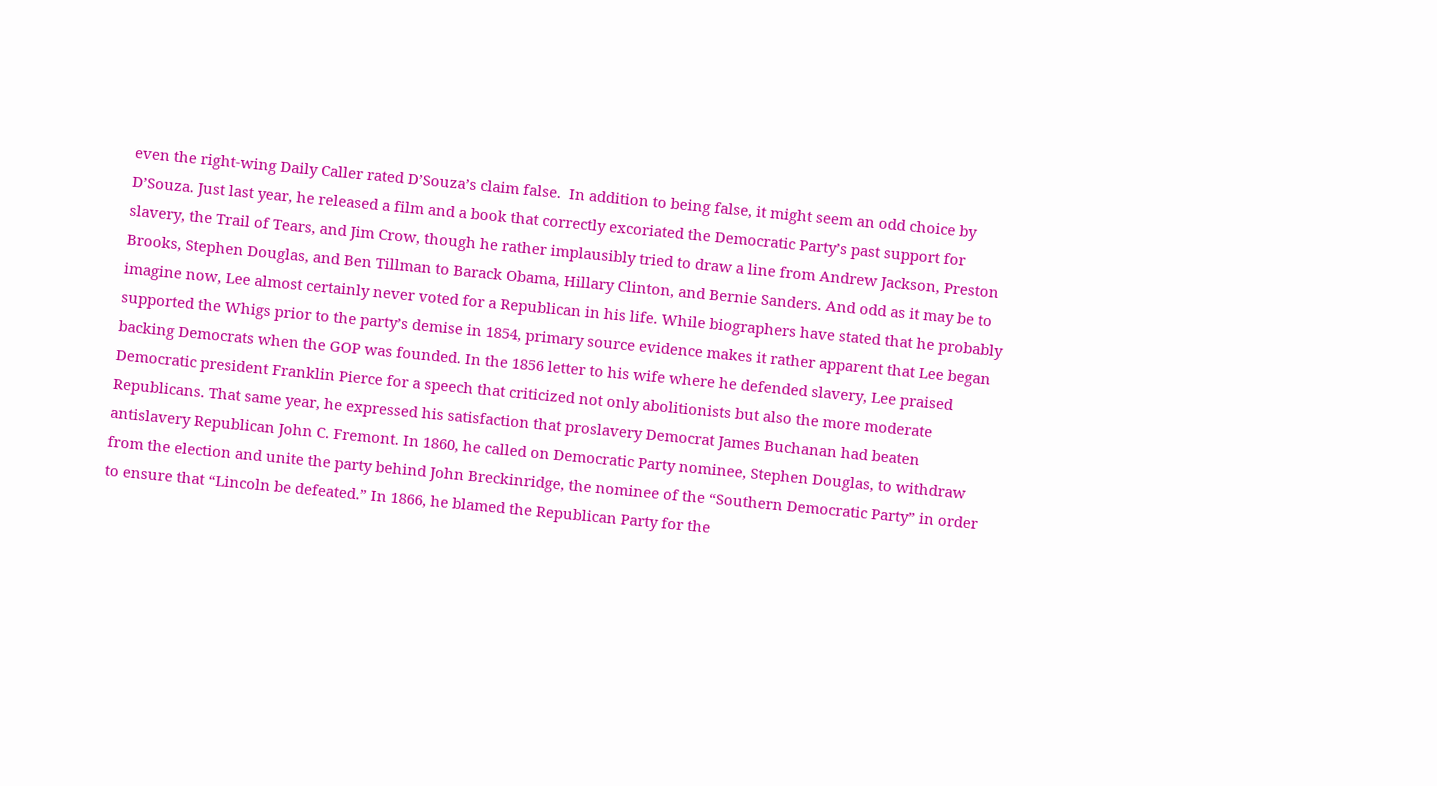even the right-wing Daily Caller rated D’Souza’s claim false.  In addition to being false, it might seem an odd choice by D’Souza. Just last year, he released a film and a book that correctly excoriated the Democratic Party’s past support for slavery, the Trail of Tears, and Jim Crow, though he rather implausibly tried to draw a line from Andrew Jackson, Preston Brooks, Stephen Douglas, and Ben Tillman to Barack Obama, Hillary Clinton, and Bernie Sanders. And odd as it may be to imagine now, Lee almost certainly never voted for a Republican in his life. While biographers have stated that he probably supported the Whigs prior to the party’s demise in 1854, primary source evidence makes it rather apparent that Lee began backing Democrats when the GOP was founded. In the 1856 letter to his wife where he defended slavery, Lee praised Democratic president Franklin Pierce for a speech that criticized not only abolitionists but also the more moderate Republicans. That same year, he expressed his satisfaction that proslavery Democrat James Buchanan had beaten antislavery Republican John C. Fremont. In 1860, he called on Democratic Party nominee, Stephen Douglas, to withdraw from the election and unite the party behind John Breckinridge, the nominee of the “Southern Democratic Party” in order to ensure that “Lincoln be defeated.” In 1866, he blamed the Republican Party for the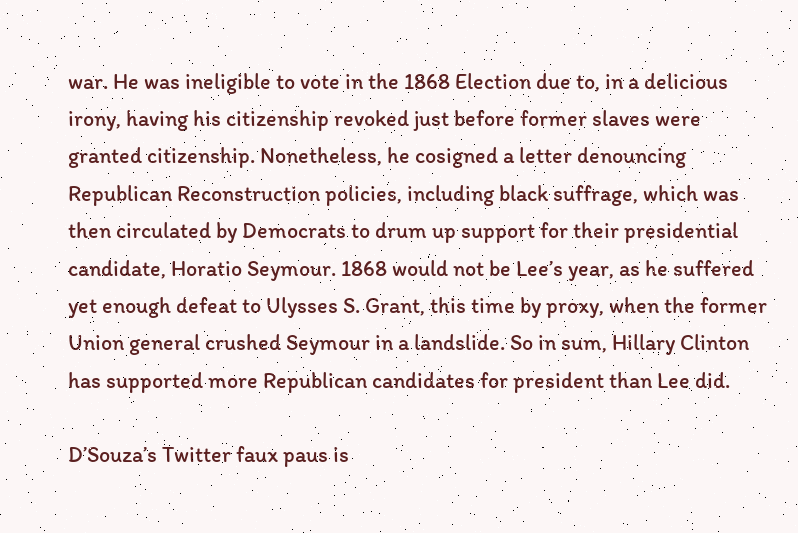war. He was ineligible to vote in the 1868 Election due to, in a delicious irony, having his citizenship revoked just before former slaves were granted citizenship. Nonetheless, he cosigned a letter denouncing Republican Reconstruction policies, including black suffrage, which was then circulated by Democrats to drum up support for their presidential candidate, Horatio Seymour. 1868 would not be Lee’s year, as he suffered yet enough defeat to Ulysses S. Grant, this time by proxy, when the former Union general crushed Seymour in a landslide. So in sum, Hillary Clinton has supported more Republican candidates for president than Lee did.

D’Souza’s Twitter faux paus is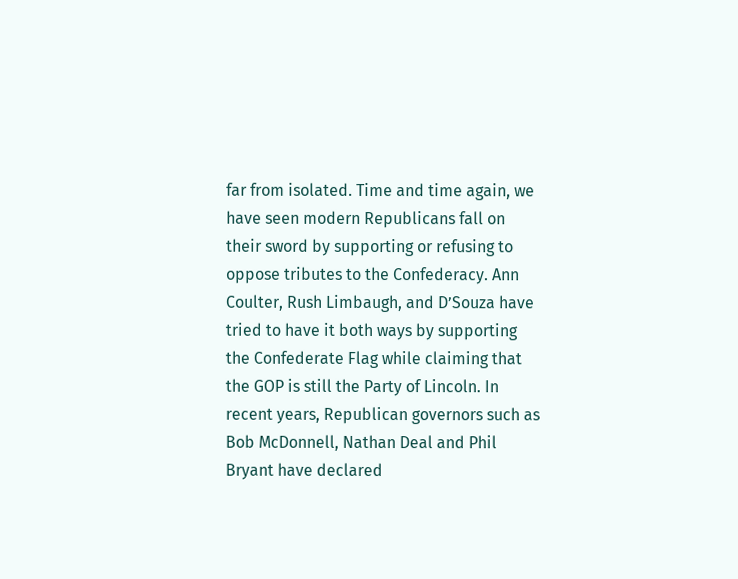far from isolated. Time and time again, we have seen modern Republicans fall on their sword by supporting or refusing to oppose tributes to the Confederacy. Ann Coulter, Rush Limbaugh, and D’Souza have tried to have it both ways by supporting the Confederate Flag while claiming that the GOP is still the Party of Lincoln. In recent years, Republican governors such as Bob McDonnell, Nathan Deal and Phil Bryant have declared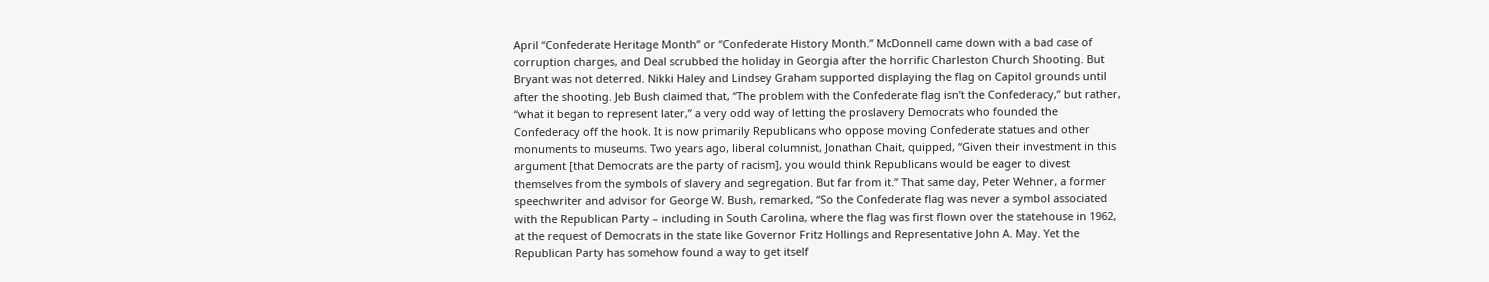April “Confederate Heritage Month” or “Confederate History Month.” McDonnell came down with a bad case of corruption charges, and Deal scrubbed the holiday in Georgia after the horrific Charleston Church Shooting. But Bryant was not deterred. Nikki Haley and Lindsey Graham supported displaying the flag on Capitol grounds until after the shooting. Jeb Bush claimed that, “The problem with the Confederate flag isn’t the Confederacy,” but rather, “what it began to represent later,” a very odd way of letting the proslavery Democrats who founded the Confederacy off the hook. It is now primarily Republicans who oppose moving Confederate statues and other monuments to museums. Two years ago, liberal columnist, Jonathan Chait, quipped, “Given their investment in this argument [that Democrats are the party of racism], you would think Republicans would be eager to divest themselves from the symbols of slavery and segregation. But far from it.” That same day, Peter Wehner, a former speechwriter and advisor for George W. Bush, remarked, “So the Confederate flag was never a symbol associated with the Republican Party – including in South Carolina, where the flag was first flown over the statehouse in 1962, at the request of Democrats in the state like Governor Fritz Hollings and Representative John A. May. Yet the Republican Party has somehow found a way to get itself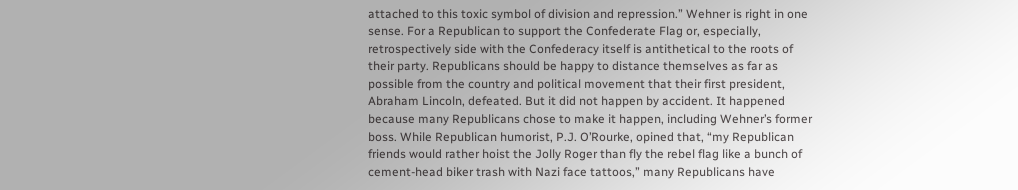attached to this toxic symbol of division and repression.” Wehner is right in one sense. For a Republican to support the Confederate Flag or, especially, retrospectively side with the Confederacy itself is antithetical to the roots of their party. Republicans should be happy to distance themselves as far as possible from the country and political movement that their first president, Abraham Lincoln, defeated. But it did not happen by accident. It happened because many Republicans chose to make it happen, including Wehner’s former boss. While Republican humorist, P.J. O’Rourke, opined that, “my Republican friends would rather hoist the Jolly Roger than fly the rebel flag like a bunch of cement-head biker trash with Nazi face tattoos,” many Republicans have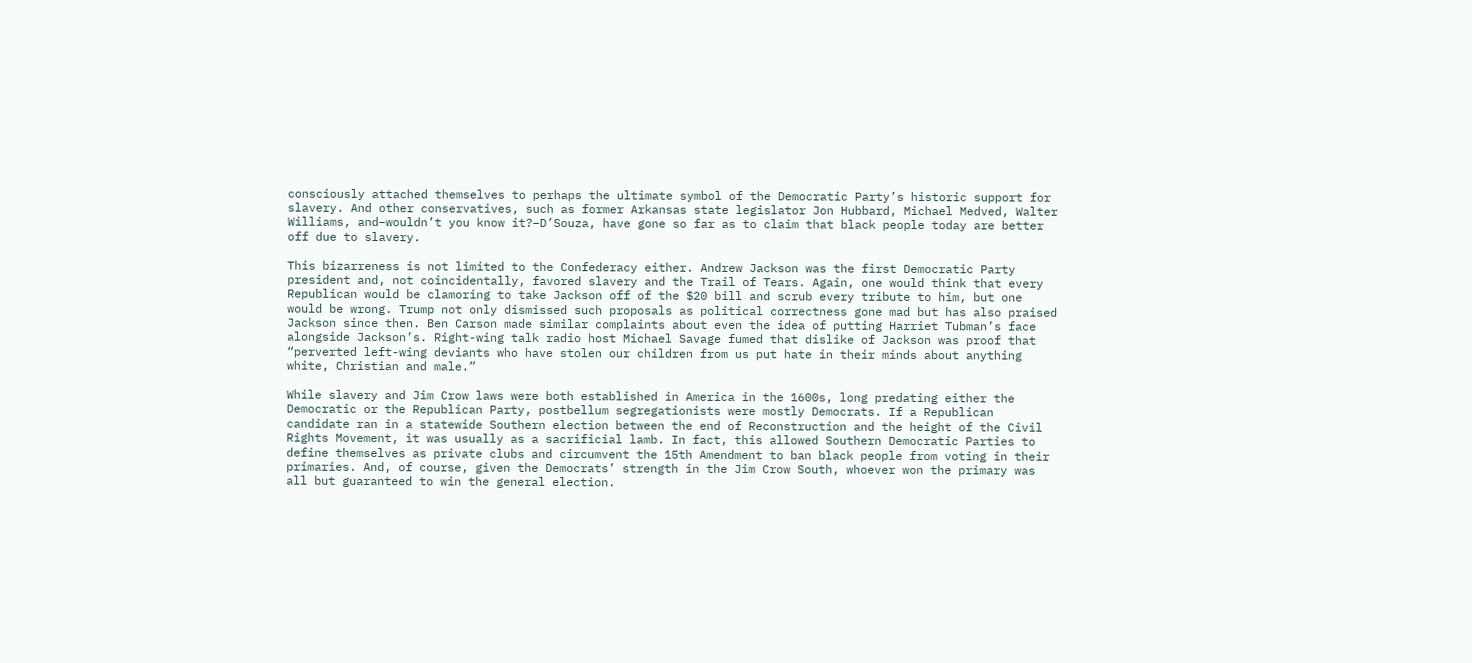consciously attached themselves to perhaps the ultimate symbol of the Democratic Party’s historic support for slavery. And other conservatives, such as former Arkansas state legislator Jon Hubbard, Michael Medved, Walter Williams, and–wouldn’t you know it?–D’Souza, have gone so far as to claim that black people today are better off due to slavery.

This bizarreness is not limited to the Confederacy either. Andrew Jackson was the first Democratic Party president and, not coincidentally, favored slavery and the Trail of Tears. Again, one would think that every Republican would be clamoring to take Jackson off of the $20 bill and scrub every tribute to him, but one would be wrong. Trump not only dismissed such proposals as political correctness gone mad but has also praised Jackson since then. Ben Carson made similar complaints about even the idea of putting Harriet Tubman’s face alongside Jackson’s. Right-wing talk radio host Michael Savage fumed that dislike of Jackson was proof that “perverted left-wing deviants who have stolen our children from us put hate in their minds about anything white, Christian and male.”

While slavery and Jim Crow laws were both established in America in the 1600s, long predating either the Democratic or the Republican Party, postbellum segregationists were mostly Democrats. If a Republican candidate ran in a statewide Southern election between the end of Reconstruction and the height of the Civil Rights Movement, it was usually as a sacrificial lamb. In fact, this allowed Southern Democratic Parties to define themselves as private clubs and circumvent the 15th Amendment to ban black people from voting in their primaries. And, of course, given the Democrats’ strength in the Jim Crow South, whoever won the primary was all but guaranteed to win the general election.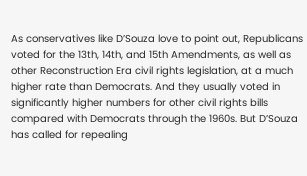As conservatives like D’Souza love to point out, Republicans voted for the 13th, 14th, and 15th Amendments, as well as other Reconstruction Era civil rights legislation, at a much higher rate than Democrats. And they usually voted in significantly higher numbers for other civil rights bills compared with Democrats through the 1960s. But D’Souza has called for repealing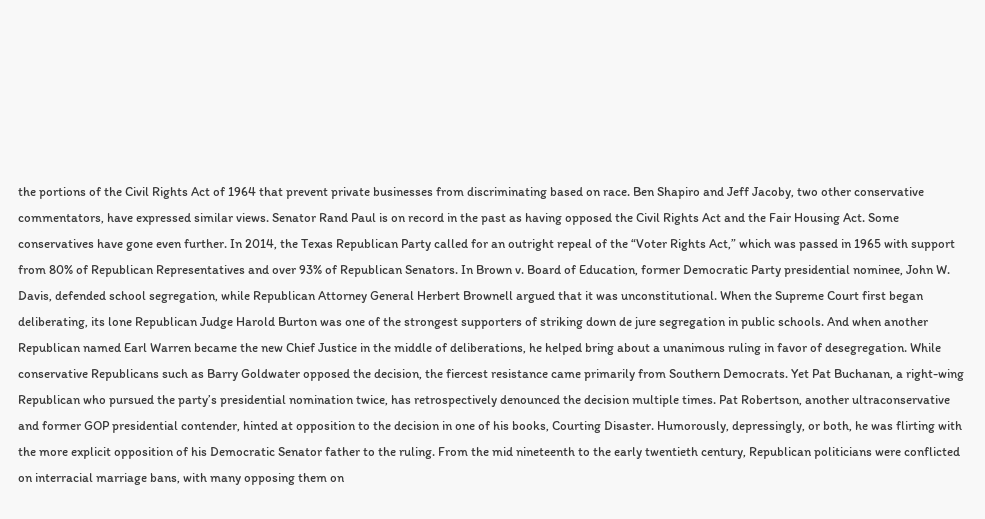the portions of the Civil Rights Act of 1964 that prevent private businesses from discriminating based on race. Ben Shapiro and Jeff Jacoby, two other conservative commentators, have expressed similar views. Senator Rand Paul is on record in the past as having opposed the Civil Rights Act and the Fair Housing Act. Some conservatives have gone even further. In 2014, the Texas Republican Party called for an outright repeal of the “Voter Rights Act,” which was passed in 1965 with support from 80% of Republican Representatives and over 93% of Republican Senators. In Brown v. Board of Education, former Democratic Party presidential nominee, John W. Davis, defended school segregation, while Republican Attorney General Herbert Brownell argued that it was unconstitutional. When the Supreme Court first began deliberating, its lone Republican Judge Harold Burton was one of the strongest supporters of striking down de jure segregation in public schools. And when another Republican named Earl Warren became the new Chief Justice in the middle of deliberations, he helped bring about a unanimous ruling in favor of desegregation. While conservative Republicans such as Barry Goldwater opposed the decision, the fiercest resistance came primarily from Southern Democrats. Yet Pat Buchanan, a right-wing Republican who pursued the party’s presidential nomination twice, has retrospectively denounced the decision multiple times. Pat Robertson, another ultraconservative and former GOP presidential contender, hinted at opposition to the decision in one of his books, Courting Disaster. Humorously, depressingly, or both, he was flirting with the more explicit opposition of his Democratic Senator father to the ruling. From the mid nineteenth to the early twentieth century, Republican politicians were conflicted on interracial marriage bans, with many opposing them on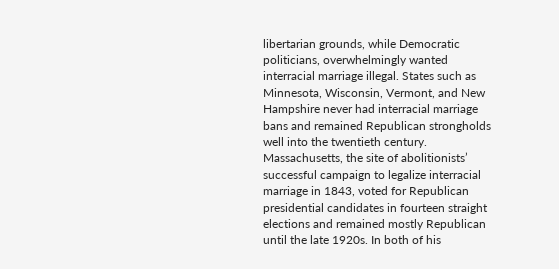libertarian grounds, while Democratic politicians, overwhelmingly wanted interracial marriage illegal. States such as Minnesota, Wisconsin, Vermont, and New Hampshire never had interracial marriage bans and remained Republican strongholds well into the twentieth century. Massachusetts, the site of abolitionists’ successful campaign to legalize interracial marriage in 1843, voted for Republican presidential candidates in fourteen straight elections and remained mostly Republican until the late 1920s. In both of his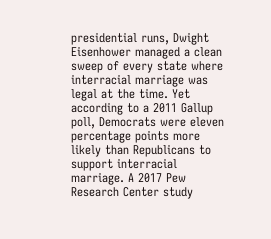presidential runs, Dwight Eisenhower managed a clean sweep of every state where interracial marriage was legal at the time. Yet according to a 2011 Gallup poll, Democrats were eleven percentage points more likely than Republicans to support interracial marriage. A 2017 Pew Research Center study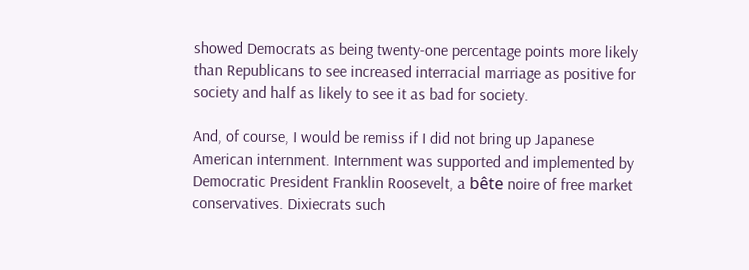showed Democrats as being twenty-one percentage points more likely than Republicans to see increased interracial marriage as positive for society and half as likely to see it as bad for society.

And, of course, I would be remiss if I did not bring up Japanese American internment. Internment was supported and implemented by Democratic President Franklin Roosevelt, a bête noire of free market conservatives. Dixiecrats such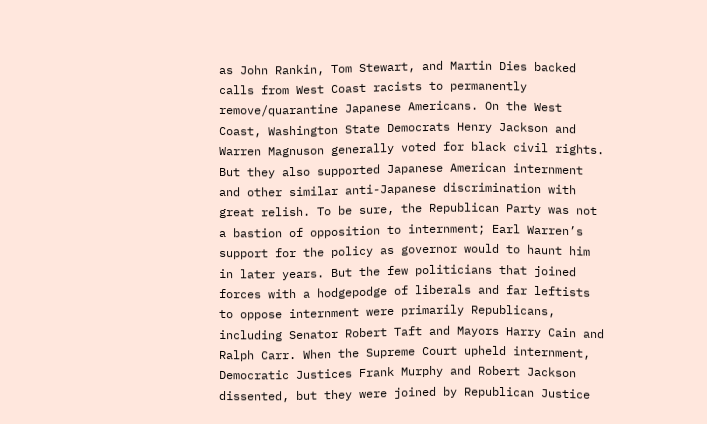as John Rankin, Tom Stewart, and Martin Dies backed calls from West Coast racists to permanently remove/quarantine Japanese Americans. On the West Coast, Washington State Democrats Henry Jackson and Warren Magnuson generally voted for black civil rights. But they also supported Japanese American internment and other similar anti-Japanese discrimination with great relish. To be sure, the Republican Party was not a bastion of opposition to internment; Earl Warren’s support for the policy as governor would to haunt him in later years. But the few politicians that joined forces with a hodgepodge of liberals and far leftists to oppose internment were primarily Republicans, including Senator Robert Taft and Mayors Harry Cain and Ralph Carr. When the Supreme Court upheld internment, Democratic Justices Frank Murphy and Robert Jackson dissented, but they were joined by Republican Justice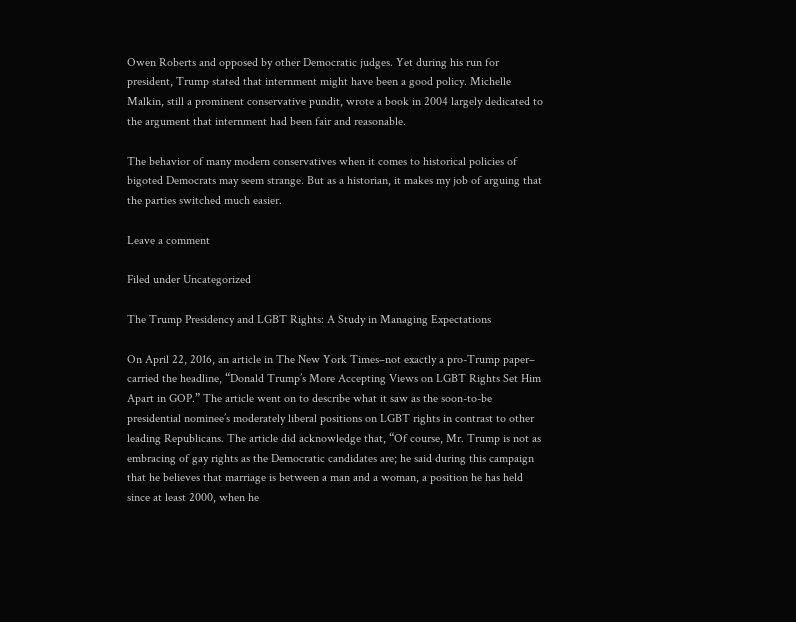Owen Roberts and opposed by other Democratic judges. Yet during his run for president, Trump stated that internment might have been a good policy. Michelle Malkin, still a prominent conservative pundit, wrote a book in 2004 largely dedicated to the argument that internment had been fair and reasonable.

The behavior of many modern conservatives when it comes to historical policies of bigoted Democrats may seem strange. But as a historian, it makes my job of arguing that the parties switched much easier.

Leave a comment

Filed under Uncategorized

The Trump Presidency and LGBT Rights: A Study in Managing Expectations

On April 22, 2016, an article in The New York Times–not exactly a pro-Trump paper– carried the headline, “Donald Trump’s More Accepting Views on LGBT Rights Set Him Apart in GOP.” The article went on to describe what it saw as the soon-to-be presidential nominee’s moderately liberal positions on LGBT rights in contrast to other leading Republicans. The article did acknowledge that, “Of course, Mr. Trump is not as embracing of gay rights as the Democratic candidates are; he said during this campaign that he believes that marriage is between a man and a woman, a position he has held since at least 2000, when he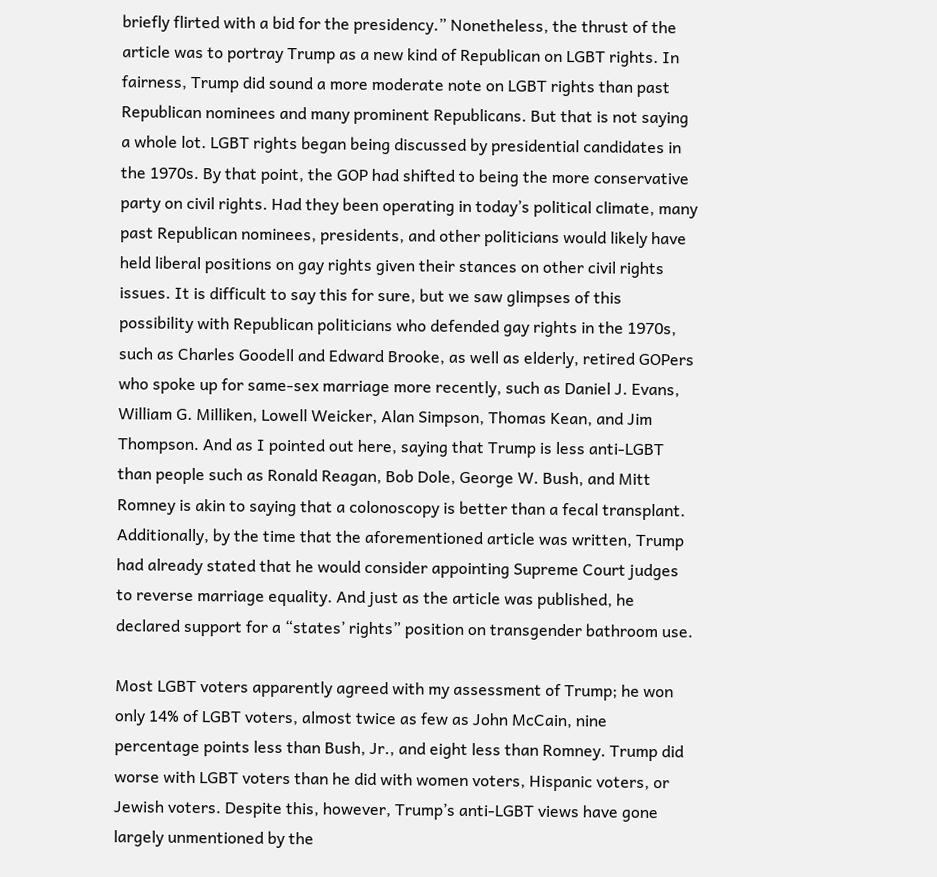briefly flirted with a bid for the presidency.” Nonetheless, the thrust of the article was to portray Trump as a new kind of Republican on LGBT rights. In fairness, Trump did sound a more moderate note on LGBT rights than past Republican nominees and many prominent Republicans. But that is not saying a whole lot. LGBT rights began being discussed by presidential candidates in the 1970s. By that point, the GOP had shifted to being the more conservative party on civil rights. Had they been operating in today’s political climate, many past Republican nominees, presidents, and other politicians would likely have held liberal positions on gay rights given their stances on other civil rights issues. It is difficult to say this for sure, but we saw glimpses of this possibility with Republican politicians who defended gay rights in the 1970s, such as Charles Goodell and Edward Brooke, as well as elderly, retired GOPers who spoke up for same-sex marriage more recently, such as Daniel J. Evans, William G. Milliken, Lowell Weicker, Alan Simpson, Thomas Kean, and Jim Thompson. And as I pointed out here, saying that Trump is less anti-LGBT than people such as Ronald Reagan, Bob Dole, George W. Bush, and Mitt Romney is akin to saying that a colonoscopy is better than a fecal transplant. Additionally, by the time that the aforementioned article was written, Trump had already stated that he would consider appointing Supreme Court judges to reverse marriage equality. And just as the article was published, he declared support for a “states’ rights” position on transgender bathroom use.

Most LGBT voters apparently agreed with my assessment of Trump; he won only 14% of LGBT voters, almost twice as few as John McCain, nine percentage points less than Bush, Jr., and eight less than Romney. Trump did worse with LGBT voters than he did with women voters, Hispanic voters, or Jewish voters. Despite this, however, Trump’s anti-LGBT views have gone largely unmentioned by the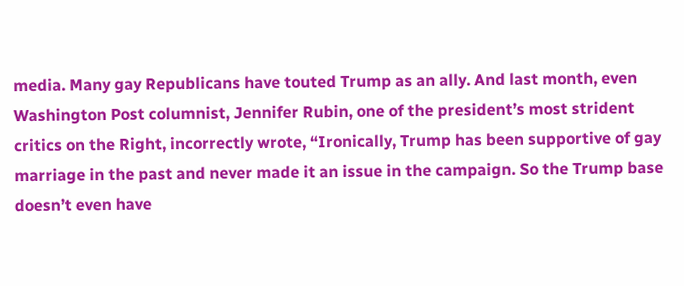media. Many gay Republicans have touted Trump as an ally. And last month, even Washington Post columnist, Jennifer Rubin, one of the president’s most strident critics on the Right, incorrectly wrote, “Ironically, Trump has been supportive of gay marriage in the past and never made it an issue in the campaign. So the Trump base doesn’t even have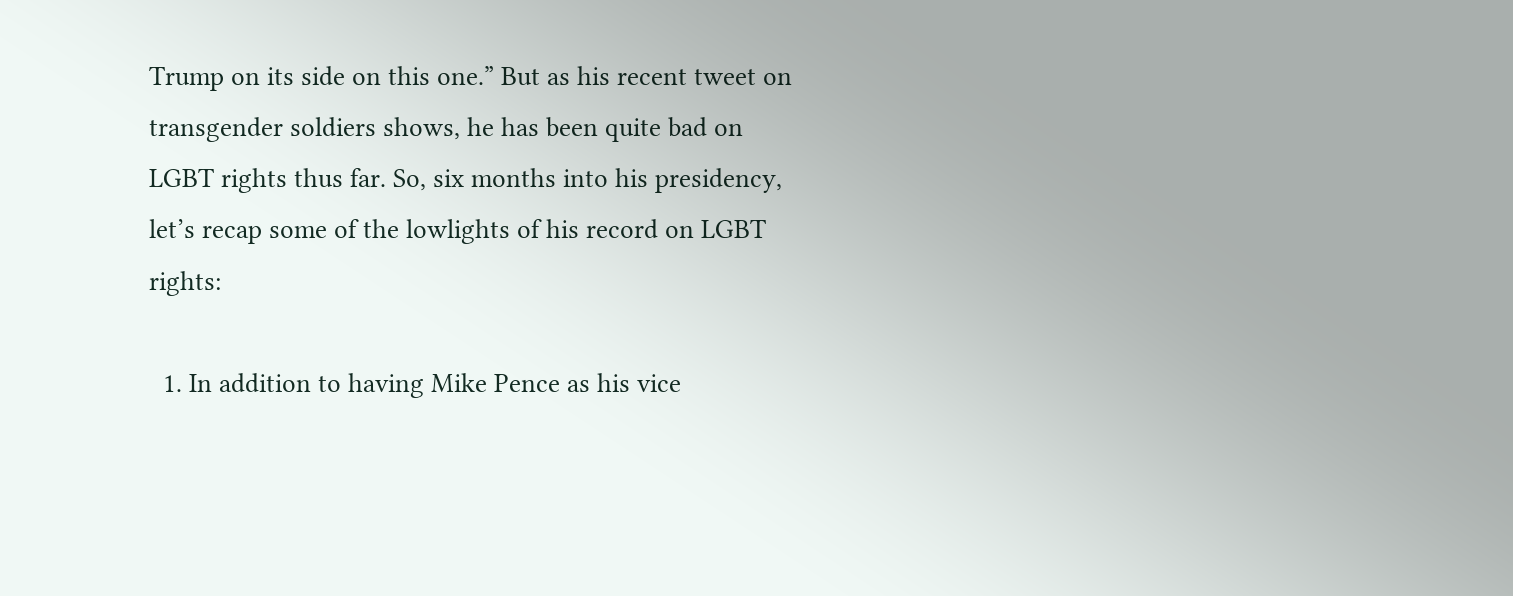Trump on its side on this one.” But as his recent tweet on transgender soldiers shows, he has been quite bad on LGBT rights thus far. So, six months into his presidency, let’s recap some of the lowlights of his record on LGBT rights:

  1. In addition to having Mike Pence as his vice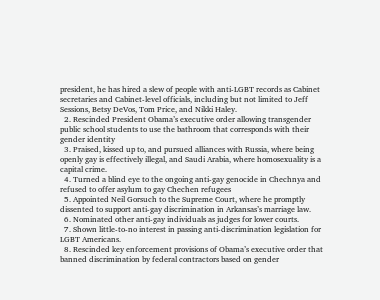president, he has hired a slew of people with anti-LGBT records as Cabinet secretaries and Cabinet-level officials, including but not limited to Jeff Sessions, Betsy DeVos, Tom Price, and Nikki Haley.
  2. Rescinded President Obama’s executive order allowing transgender public school students to use the bathroom that corresponds with their gender identity
  3. Praised, kissed up to, and pursued alliances with Russia, where being openly gay is effectively illegal, and Saudi Arabia, where homosexuality is a capital crime.
  4. Turned a blind eye to the ongoing anti-gay genocide in Chechnya and refused to offer asylum to gay Chechen refugees
  5. Appointed Neil Gorsuch to the Supreme Court, where he promptly dissented to support anti-gay discrimination in Arkansas’s marriage law.
  6. Nominated other anti-gay individuals as judges for lower courts.
  7. Shown little-to-no interest in passing anti-discrimination legislation for LGBT Americans.
  8. Rescinded key enforcement provisions of Obama’s executive order that banned discrimination by federal contractors based on gender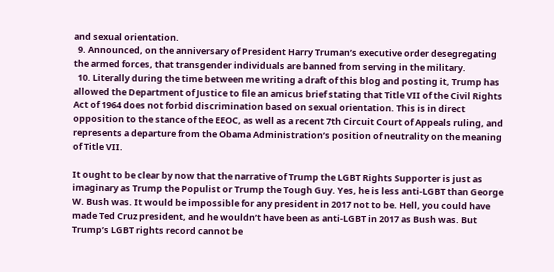and sexual orientation.
  9. Announced, on the anniversary of President Harry Truman’s executive order desegregating the armed forces, that transgender individuals are banned from serving in the military.
  10. Literally during the time between me writing a draft of this blog and posting it, Trump has allowed the Department of Justice to file an amicus brief stating that Title VII of the Civil Rights Act of 1964 does not forbid discrimination based on sexual orientation. This is in direct opposition to the stance of the EEOC, as well as a recent 7th Circuit Court of Appeals ruling, and represents a departure from the Obama Administration’s position of neutrality on the meaning of Title VII.

It ought to be clear by now that the narrative of Trump the LGBT Rights Supporter is just as imaginary as Trump the Populist or Trump the Tough Guy. Yes, he is less anti-LGBT than George W. Bush was. It would be impossible for any president in 2017 not to be. Hell, you could have made Ted Cruz president, and he wouldn’t have been as anti-LGBT in 2017 as Bush was. But Trump’s LGBT rights record cannot be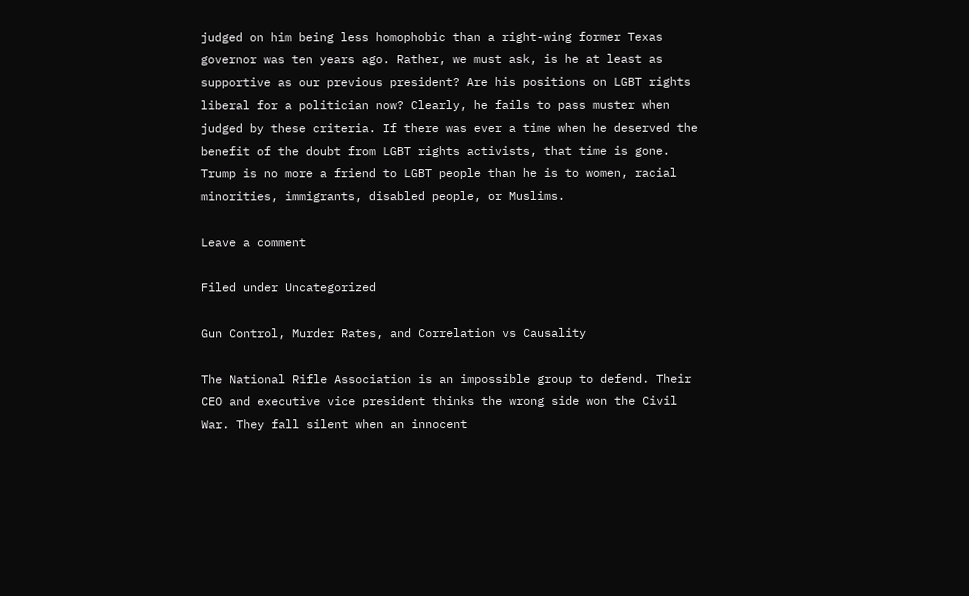judged on him being less homophobic than a right-wing former Texas governor was ten years ago. Rather, we must ask, is he at least as supportive as our previous president? Are his positions on LGBT rights liberal for a politician now? Clearly, he fails to pass muster when judged by these criteria. If there was ever a time when he deserved the benefit of the doubt from LGBT rights activists, that time is gone. Trump is no more a friend to LGBT people than he is to women, racial minorities, immigrants, disabled people, or Muslims.

Leave a comment

Filed under Uncategorized

Gun Control, Murder Rates, and Correlation vs Causality

The National Rifle Association is an impossible group to defend. Their CEO and executive vice president thinks the wrong side won the Civil War. They fall silent when an innocent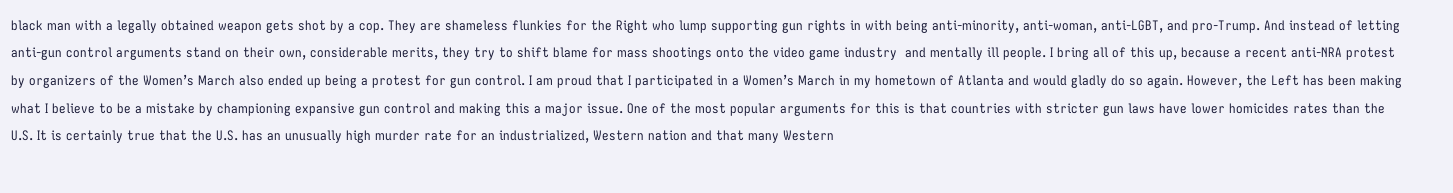black man with a legally obtained weapon gets shot by a cop. They are shameless flunkies for the Right who lump supporting gun rights in with being anti-minority, anti-woman, anti-LGBT, and pro-Trump. And instead of letting anti-gun control arguments stand on their own, considerable merits, they try to shift blame for mass shootings onto the video game industry  and mentally ill people. I bring all of this up, because a recent anti-NRA protest by organizers of the Women’s March also ended up being a protest for gun control. I am proud that I participated in a Women’s March in my hometown of Atlanta and would gladly do so again. However, the Left has been making what I believe to be a mistake by championing expansive gun control and making this a major issue. One of the most popular arguments for this is that countries with stricter gun laws have lower homicides rates than the U.S. It is certainly true that the U.S. has an unusually high murder rate for an industrialized, Western nation and that many Western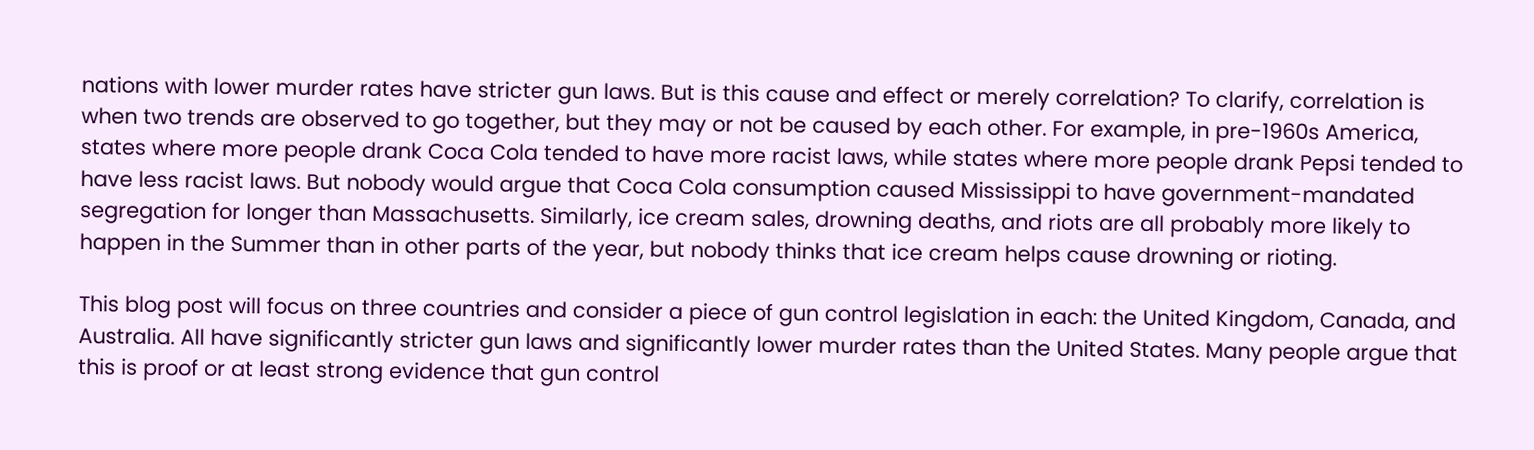nations with lower murder rates have stricter gun laws. But is this cause and effect or merely correlation? To clarify, correlation is when two trends are observed to go together, but they may or not be caused by each other. For example, in pre-1960s America, states where more people drank Coca Cola tended to have more racist laws, while states where more people drank Pepsi tended to have less racist laws. But nobody would argue that Coca Cola consumption caused Mississippi to have government-mandated segregation for longer than Massachusetts. Similarly, ice cream sales, drowning deaths, and riots are all probably more likely to happen in the Summer than in other parts of the year, but nobody thinks that ice cream helps cause drowning or rioting.

This blog post will focus on three countries and consider a piece of gun control legislation in each: the United Kingdom, Canada, and Australia. All have significantly stricter gun laws and significantly lower murder rates than the United States. Many people argue that this is proof or at least strong evidence that gun control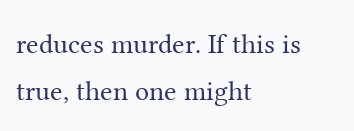reduces murder. If this is true, then one might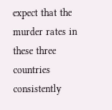expect that the murder rates in these three countries consistently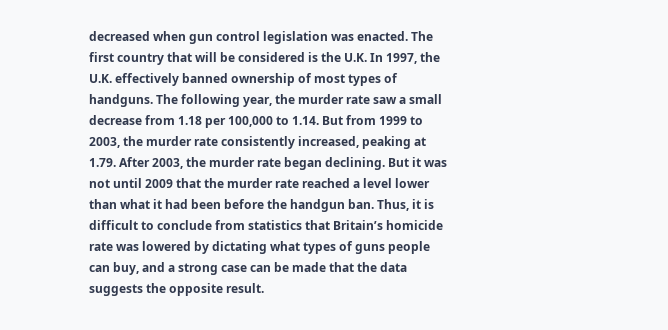decreased when gun control legislation was enacted. The first country that will be considered is the U.K. In 1997, the U.K. effectively banned ownership of most types of handguns. The following year, the murder rate saw a small decrease from 1.18 per 100,000 to 1.14. But from 1999 to 2003, the murder rate consistently increased, peaking at  1.79. After 2003, the murder rate began declining. But it was not until 2009 that the murder rate reached a level lower than what it had been before the handgun ban. Thus, it is difficult to conclude from statistics that Britain’s homicide rate was lowered by dictating what types of guns people can buy, and a strong case can be made that the data suggests the opposite result.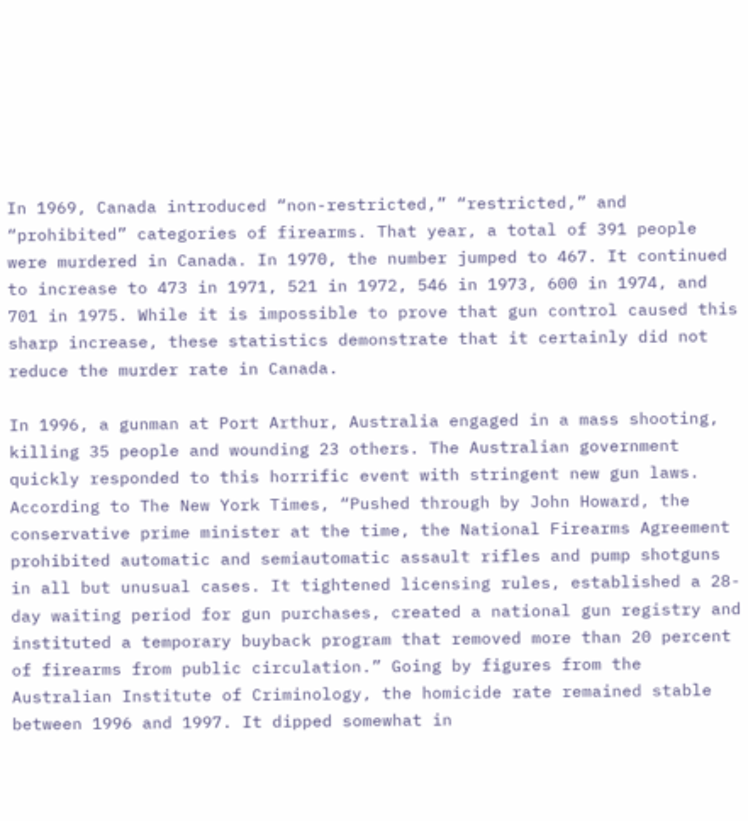In 1969, Canada introduced “non-restricted,” “restricted,” and “prohibited” categories of firearms. That year, a total of 391 people were murdered in Canada. In 1970, the number jumped to 467. It continued to increase to 473 in 1971, 521 in 1972, 546 in 1973, 600 in 1974, and 701 in 1975. While it is impossible to prove that gun control caused this sharp increase, these statistics demonstrate that it certainly did not reduce the murder rate in Canada.

In 1996, a gunman at Port Arthur, Australia engaged in a mass shooting, killing 35 people and wounding 23 others. The Australian government quickly responded to this horrific event with stringent new gun laws. According to The New York Times, “Pushed through by John Howard, the conservative prime minister at the time, the National Firearms Agreement prohibited automatic and semiautomatic assault rifles and pump shotguns in all but unusual cases. It tightened licensing rules, established a 28-day waiting period for gun purchases, created a national gun registry and instituted a temporary buyback program that removed more than 20 percent of firearms from public circulation.” Going by figures from the Australian Institute of Criminology, the homicide rate remained stable between 1996 and 1997. It dipped somewhat in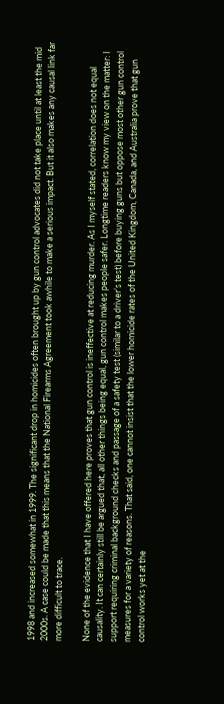1998 and increased somewhat in 1999. The significant drop in homicides often brought up by gun control advocates did not take place until at least the mid 2000s. A case could be made that this means that the National Firearms Agreement took awhile to make a serious impact. But it also makes any causal link far more difficult to trace.

None of the evidence that I have offered here proves that gun control is ineffective at reducing murder. As I myself stated, correlation does not equal causality. It can certainly still be argued that, all other things being equal, gun control makes people safer. Longtime readers know my view on the matter: I support requiring criminal background checks and passage of a safety test (similar to a driver’s test) before buying guns but oppose most other gun control measures for a variety of reasons. That said, one cannot insist that the lower homicide rates of the United Kingdom, Canada, and Australia prove that gun control works yet at the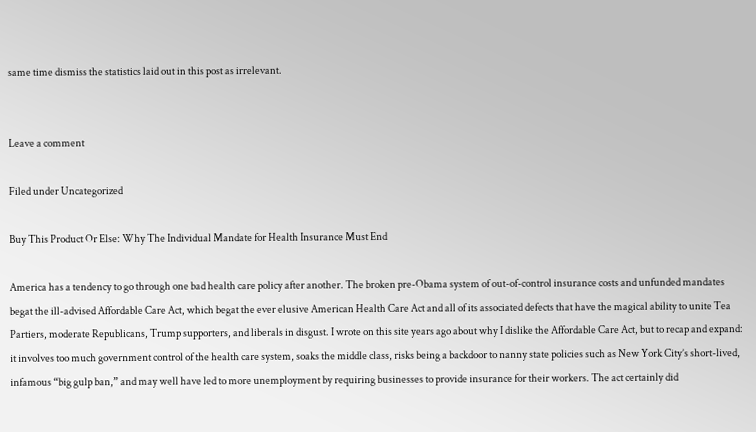same time dismiss the statistics laid out in this post as irrelevant.


Leave a comment

Filed under Uncategorized

Buy This Product Or Else: Why The Individual Mandate for Health Insurance Must End

America has a tendency to go through one bad health care policy after another. The broken pre-Obama system of out-of-control insurance costs and unfunded mandates begat the ill-advised Affordable Care Act, which begat the ever elusive American Health Care Act and all of its associated defects that have the magical ability to unite Tea Partiers, moderate Republicans, Trump supporters, and liberals in disgust. I wrote on this site years ago about why I dislike the Affordable Care Act, but to recap and expand: it involves too much government control of the health care system, soaks the middle class, risks being a backdoor to nanny state policies such as New York City’s short-lived, infamous “big gulp ban,” and may well have led to more unemployment by requiring businesses to provide insurance for their workers. The act certainly did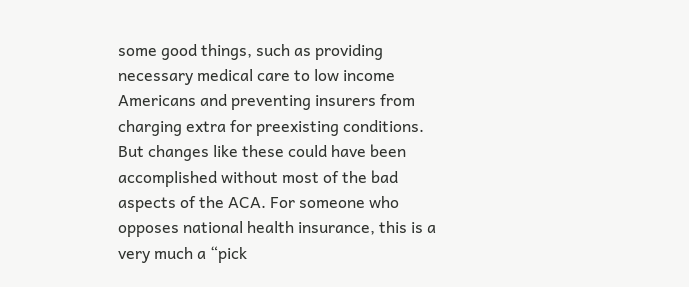some good things, such as providing necessary medical care to low income Americans and preventing insurers from charging extra for preexisting conditions. But changes like these could have been accomplished without most of the bad aspects of the ACA. For someone who opposes national health insurance, this is a very much a “pick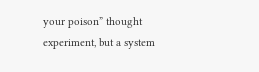your poison” thought experiment, but a system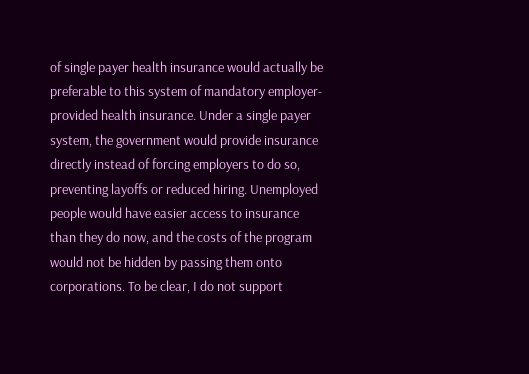of single payer health insurance would actually be preferable to this system of mandatory employer-provided health insurance. Under a single payer system, the government would provide insurance directly instead of forcing employers to do so, preventing layoffs or reduced hiring. Unemployed people would have easier access to insurance than they do now, and the costs of the program would not be hidden by passing them onto corporations. To be clear, I do not support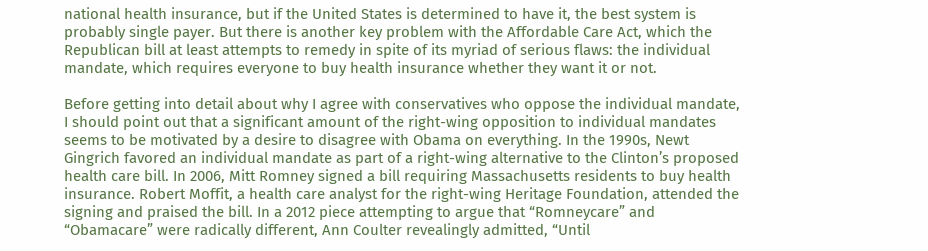national health insurance, but if the United States is determined to have it, the best system is probably single payer. But there is another key problem with the Affordable Care Act, which the Republican bill at least attempts to remedy in spite of its myriad of serious flaws: the individual mandate, which requires everyone to buy health insurance whether they want it or not.

Before getting into detail about why I agree with conservatives who oppose the individual mandate, I should point out that a significant amount of the right-wing opposition to individual mandates seems to be motivated by a desire to disagree with Obama on everything. In the 1990s, Newt Gingrich favored an individual mandate as part of a right-wing alternative to the Clinton’s proposed health care bill. In 2006, Mitt Romney signed a bill requiring Massachusetts residents to buy health insurance. Robert Moffit, a health care analyst for the right-wing Heritage Foundation, attended the signing and praised the bill. In a 2012 piece attempting to argue that “Romneycare” and “Obamacare” were radically different, Ann Coulter revealingly admitted, “Until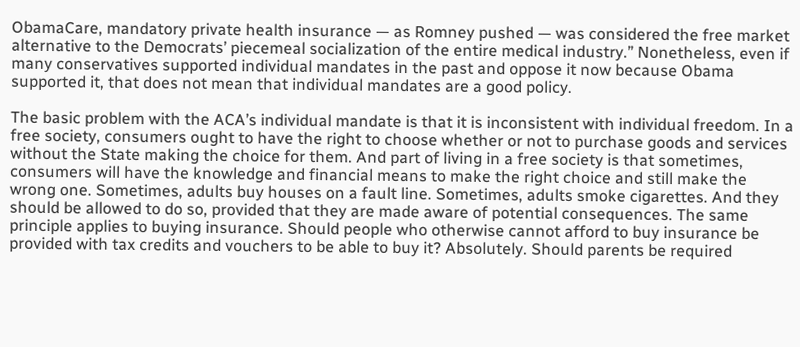ObamaCare, mandatory private health insurance — as Romney pushed — was considered the free market alternative to the Democrats’ piecemeal socialization of the entire medical industry.” Nonetheless, even if many conservatives supported individual mandates in the past and oppose it now because Obama supported it, that does not mean that individual mandates are a good policy.

The basic problem with the ACA’s individual mandate is that it is inconsistent with individual freedom. In a free society, consumers ought to have the right to choose whether or not to purchase goods and services without the State making the choice for them. And part of living in a free society is that sometimes, consumers will have the knowledge and financial means to make the right choice and still make the wrong one. Sometimes, adults buy houses on a fault line. Sometimes, adults smoke cigarettes. And they should be allowed to do so, provided that they are made aware of potential consequences. The same principle applies to buying insurance. Should people who otherwise cannot afford to buy insurance be provided with tax credits and vouchers to be able to buy it? Absolutely. Should parents be required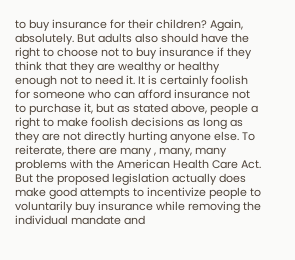to buy insurance for their children? Again, absolutely. But adults also should have the right to choose not to buy insurance if they think that they are wealthy or healthy enough not to need it. It is certainly foolish for someone who can afford insurance not to purchase it, but as stated above, people a right to make foolish decisions as long as they are not directly hurting anyone else. To reiterate, there are many , many, many problems with the American Health Care Act. But the proposed legislation actually does make good attempts to incentivize people to voluntarily buy insurance while removing the individual mandate and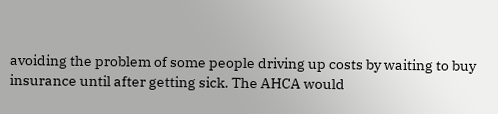avoiding the problem of some people driving up costs by waiting to buy insurance until after getting sick. The AHCA would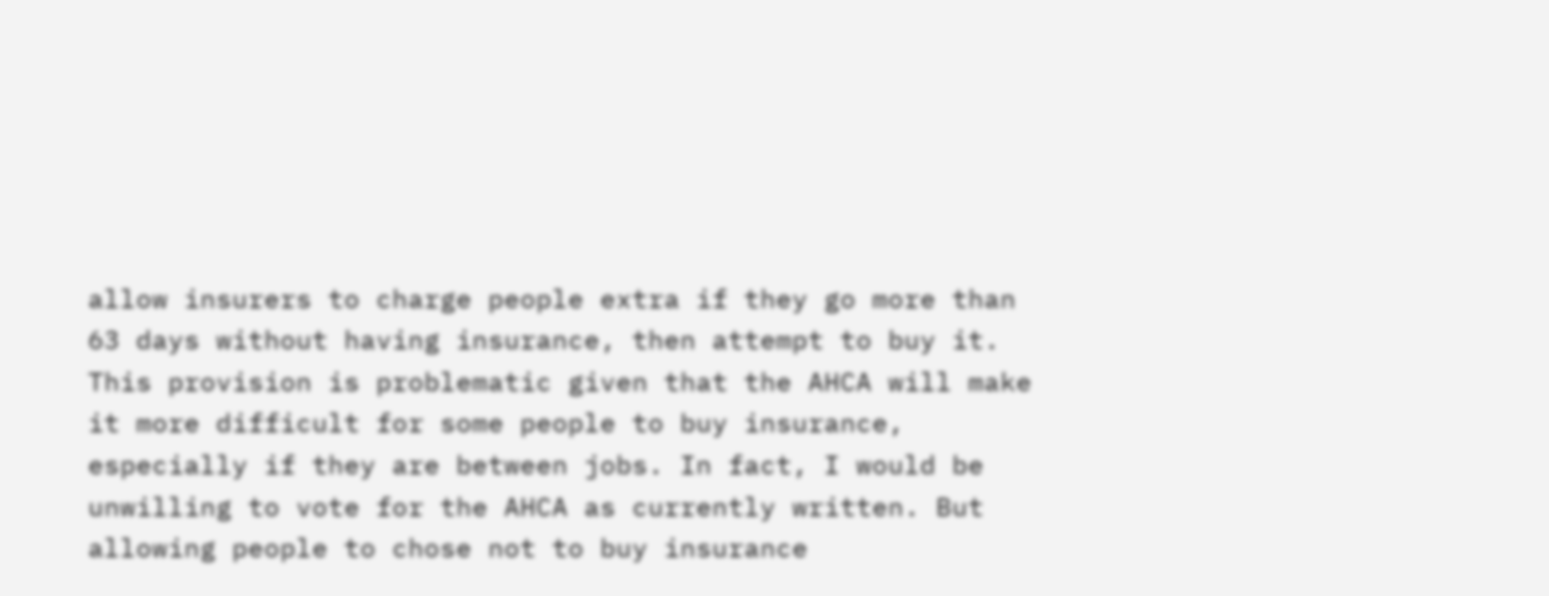allow insurers to charge people extra if they go more than 63 days without having insurance, then attempt to buy it. This provision is problematic given that the AHCA will make it more difficult for some people to buy insurance, especially if they are between jobs. In fact, I would be unwilling to vote for the AHCA as currently written. But allowing people to chose not to buy insurance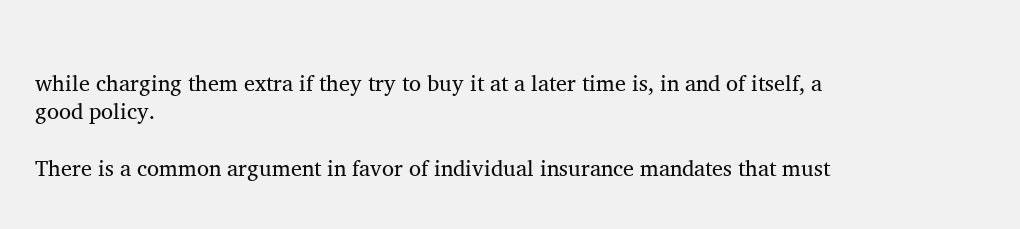while charging them extra if they try to buy it at a later time is, in and of itself, a good policy.

There is a common argument in favor of individual insurance mandates that must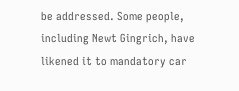be addressed. Some people, including Newt Gingrich, have likened it to mandatory car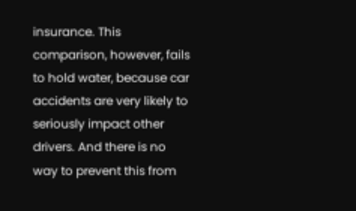insurance. This comparison, however, fails to hold water, because car accidents are very likely to seriously impact other drivers. And there is no way to prevent this from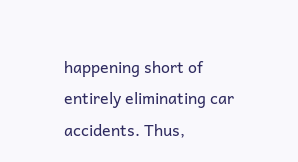happening short of entirely eliminating car accidents. Thus,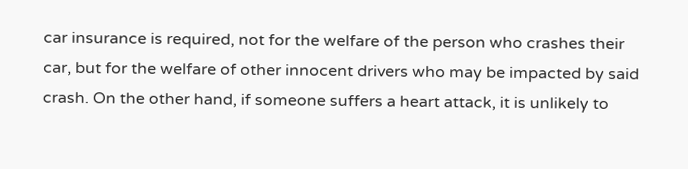car insurance is required, not for the welfare of the person who crashes their car, but for the welfare of other innocent drivers who may be impacted by said crash. On the other hand, if someone suffers a heart attack, it is unlikely to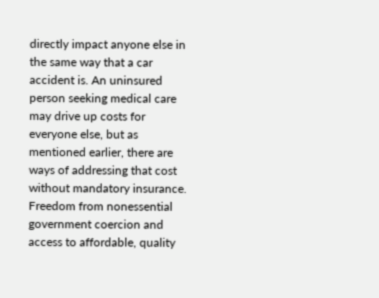directly impact anyone else in the same way that a car accident is. An uninsured person seeking medical care may drive up costs for everyone else, but as mentioned earlier, there are ways of addressing that cost without mandatory insurance. Freedom from nonessential government coercion and access to affordable, quality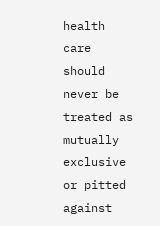health care should never be treated as mutually exclusive or pitted against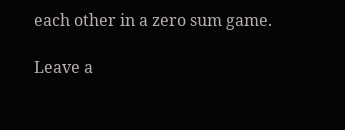each other in a zero sum game.

Leave a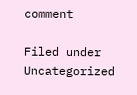comment

Filed under Uncategorized